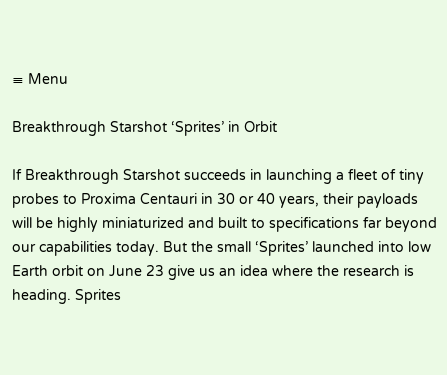≡ Menu

Breakthrough Starshot ‘Sprites’ in Orbit

If Breakthrough Starshot succeeds in launching a fleet of tiny probes to Proxima Centauri in 30 or 40 years, their payloads will be highly miniaturized and built to specifications far beyond our capabilities today. But the small ‘Sprites’ launched into low Earth orbit on June 23 give us an idea where the research is heading. Sprites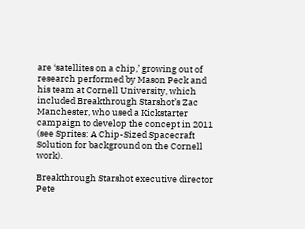are ‘satellites on a chip,’ growing out of research performed by Mason Peck and his team at Cornell University, which included Breakthrough Starshot’s Zac Manchester, who used a Kickstarter campaign to develop the concept in 2011 (see Sprites: A Chip-Sized Spacecraft Solution for background on the Cornell work).

Breakthrough Starshot executive director Pete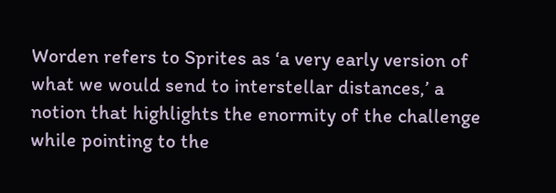Worden refers to Sprites as ‘a very early version of what we would send to interstellar distances,’ a notion that highlights the enormity of the challenge while pointing to the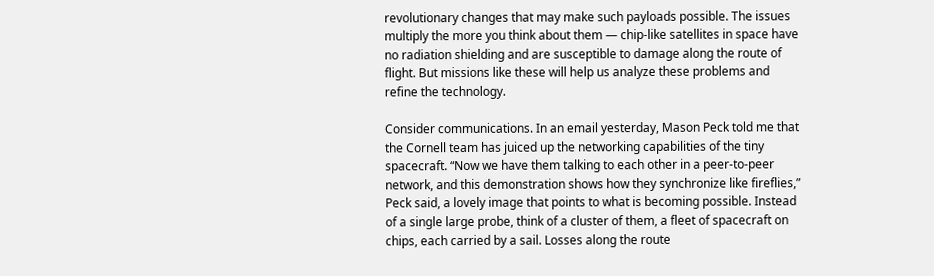revolutionary changes that may make such payloads possible. The issues multiply the more you think about them — chip-like satellites in space have no radiation shielding and are susceptible to damage along the route of flight. But missions like these will help us analyze these problems and refine the technology.

Consider communications. In an email yesterday, Mason Peck told me that the Cornell team has juiced up the networking capabilities of the tiny spacecraft. “Now we have them talking to each other in a peer-to-peer network, and this demonstration shows how they synchronize like fireflies,” Peck said, a lovely image that points to what is becoming possible. Instead of a single large probe, think of a cluster of them, a fleet of spacecraft on chips, each carried by a sail. Losses along the route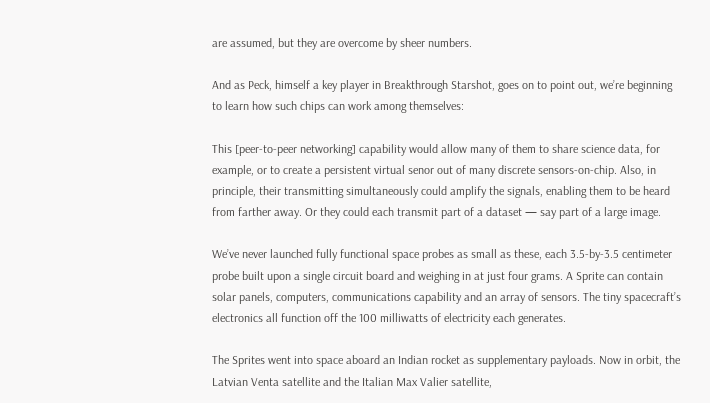are assumed, but they are overcome by sheer numbers.

And as Peck, himself a key player in Breakthrough Starshot, goes on to point out, we’re beginning to learn how such chips can work among themselves:

This [peer-to-peer networking] capability would allow many of them to share science data, for example, or to create a persistent virtual senor out of many discrete sensors-on-chip. Also, in principle, their transmitting simultaneously could amplify the signals, enabling them to be heard from farther away. Or they could each transmit part of a dataset — say part of a large image.

We’ve never launched fully functional space probes as small as these, each 3.5-by-3.5 centimeter probe built upon a single circuit board and weighing in at just four grams. A Sprite can contain solar panels, computers, communications capability and an array of sensors. The tiny spacecraft’s electronics all function off the 100 milliwatts of electricity each generates.

The Sprites went into space aboard an Indian rocket as supplementary payloads. Now in orbit, the Latvian Venta satellite and the Italian Max Valier satellite,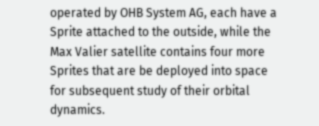operated by OHB System AG, each have a Sprite attached to the outside, while the Max Valier satellite contains four more Sprites that are be deployed into space for subsequent study of their orbital dynamics.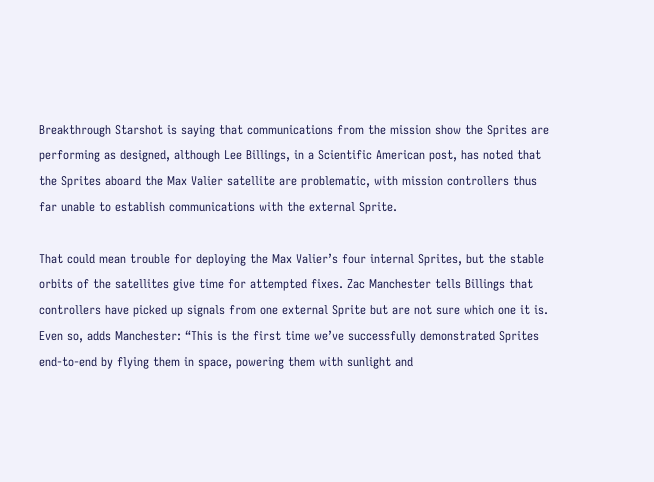Breakthrough Starshot is saying that communications from the mission show the Sprites are performing as designed, although Lee Billings, in a Scientific American post, has noted that the Sprites aboard the Max Valier satellite are problematic, with mission controllers thus far unable to establish communications with the external Sprite.

That could mean trouble for deploying the Max Valier’s four internal Sprites, but the stable orbits of the satellites give time for attempted fixes. Zac Manchester tells Billings that controllers have picked up signals from one external Sprite but are not sure which one it is. Even so, adds Manchester: “This is the first time we’ve successfully demonstrated Sprites end-to-end by flying them in space, powering them with sunlight and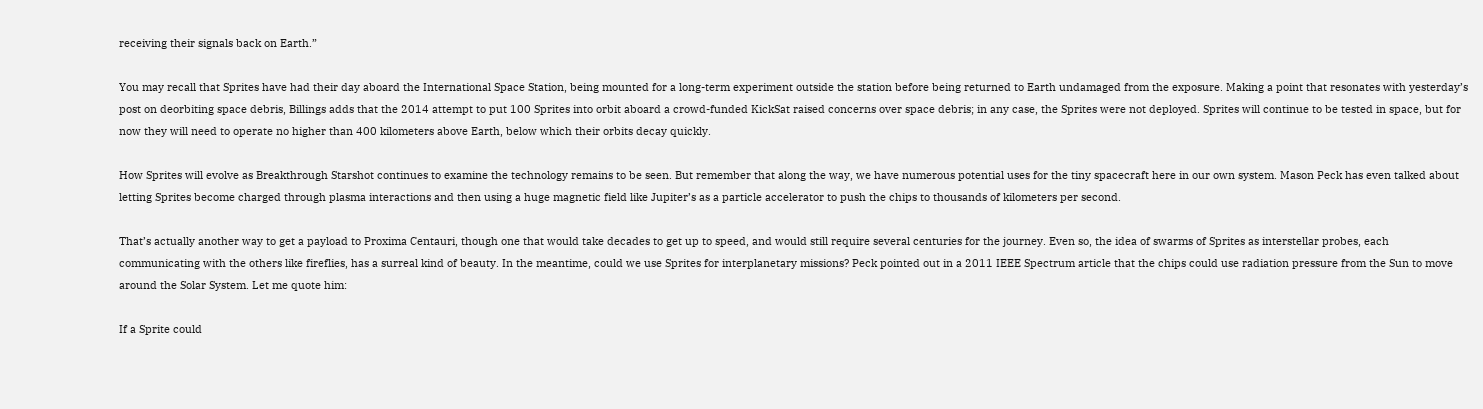receiving their signals back on Earth.”

You may recall that Sprites have had their day aboard the International Space Station, being mounted for a long-term experiment outside the station before being returned to Earth undamaged from the exposure. Making a point that resonates with yesterday’s post on deorbiting space debris, Billings adds that the 2014 attempt to put 100 Sprites into orbit aboard a crowd-funded KickSat raised concerns over space debris; in any case, the Sprites were not deployed. Sprites will continue to be tested in space, but for now they will need to operate no higher than 400 kilometers above Earth, below which their orbits decay quickly.

How Sprites will evolve as Breakthrough Starshot continues to examine the technology remains to be seen. But remember that along the way, we have numerous potential uses for the tiny spacecraft here in our own system. Mason Peck has even talked about letting Sprites become charged through plasma interactions and then using a huge magnetic field like Jupiter’s as a particle accelerator to push the chips to thousands of kilometers per second.

That’s actually another way to get a payload to Proxima Centauri, though one that would take decades to get up to speed, and would still require several centuries for the journey. Even so, the idea of swarms of Sprites as interstellar probes, each communicating with the others like fireflies, has a surreal kind of beauty. In the meantime, could we use Sprites for interplanetary missions? Peck pointed out in a 2011 IEEE Spectrum article that the chips could use radiation pressure from the Sun to move around the Solar System. Let me quote him:

If a Sprite could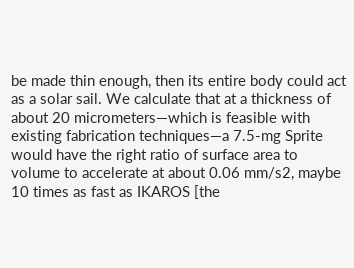be made thin enough, then its entire body could act as a solar sail. We calculate that at a thickness of about 20 micrometers—which is feasible with existing fabrication techniques—a 7.5-mg Sprite would have the right ratio of surface area to volume to accelerate at about 0.06 mm/s2, maybe 10 times as fast as IKAROS [the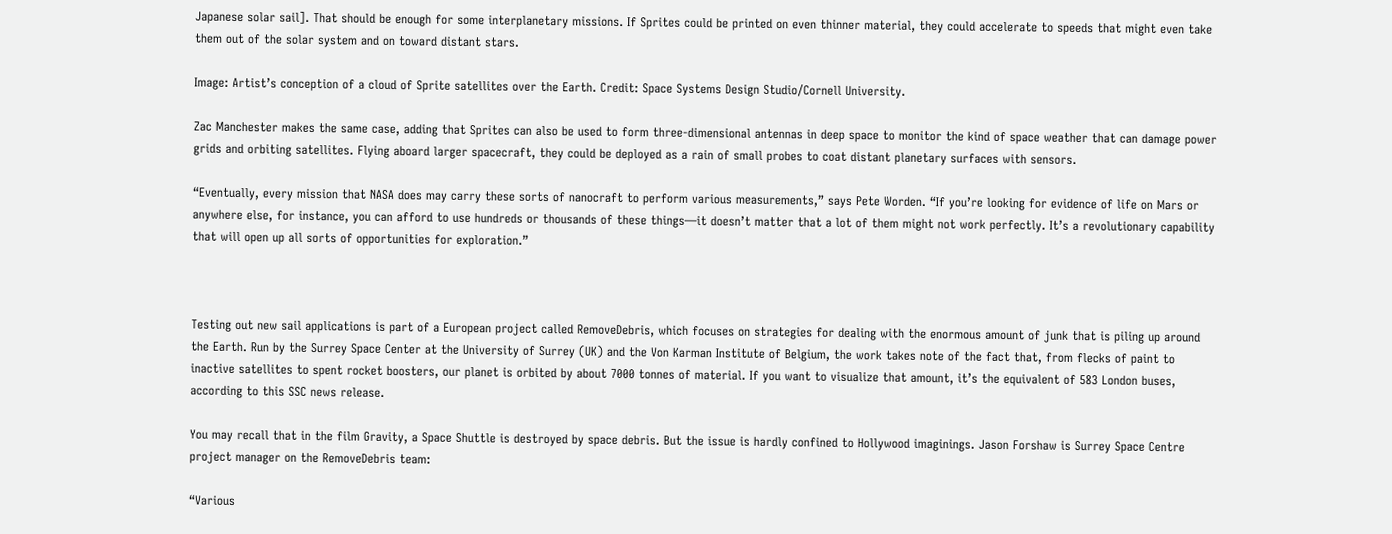Japanese solar sail]. That should be enough for some interplanetary missions. If Sprites could be printed on even thinner material, they could accelerate to speeds that might even take them out of the solar system and on toward distant stars.

Image: Artist’s conception of a cloud of Sprite satellites over the Earth. Credit: Space Systems Design Studio/Cornell University.

Zac Manchester makes the same case, adding that Sprites can also be used to form three-dimensional antennas in deep space to monitor the kind of space weather that can damage power grids and orbiting satellites. Flying aboard larger spacecraft, they could be deployed as a rain of small probes to coat distant planetary surfaces with sensors.

“Eventually, every mission that NASA does may carry these sorts of nanocraft to perform various measurements,” says Pete Worden. “If you’re looking for evidence of life on Mars or anywhere else, for instance, you can afford to use hundreds or thousands of these things—it doesn’t matter that a lot of them might not work perfectly. It’s a revolutionary capability that will open up all sorts of opportunities for exploration.”



Testing out new sail applications is part of a European project called RemoveDebris, which focuses on strategies for dealing with the enormous amount of junk that is piling up around the Earth. Run by the Surrey Space Center at the University of Surrey (UK) and the Von Karman Institute of Belgium, the work takes note of the fact that, from flecks of paint to inactive satellites to spent rocket boosters, our planet is orbited by about 7000 tonnes of material. If you want to visualize that amount, it’s the equivalent of 583 London buses, according to this SSC news release.

You may recall that in the film Gravity, a Space Shuttle is destroyed by space debris. But the issue is hardly confined to Hollywood imaginings. Jason Forshaw is Surrey Space Centre project manager on the RemoveDebris team:

“Various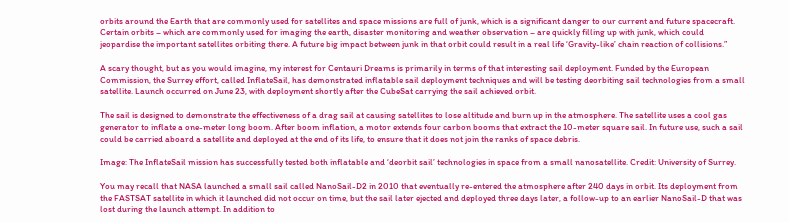orbits around the Earth that are commonly used for satellites and space missions are full of junk, which is a significant danger to our current and future spacecraft. Certain orbits – which are commonly used for imaging the earth, disaster monitoring and weather observation – are quickly filling up with junk, which could jeopardise the important satellites orbiting there. A future big impact between junk in that orbit could result in a real life ‘Gravity-like’ chain reaction of collisions.”

A scary thought, but as you would imagine, my interest for Centauri Dreams is primarily in terms of that interesting sail deployment. Funded by the European Commission, the Surrey effort, called InflateSail, has demonstrated inflatable sail deployment techniques and will be testing deorbiting sail technologies from a small satellite. Launch occurred on June 23, with deployment shortly after the CubeSat carrying the sail achieved orbit.

The sail is designed to demonstrate the effectiveness of a drag sail at causing satellites to lose altitude and burn up in the atmosphere. The satellite uses a cool gas generator to inflate a one-meter long boom. After boom inflation, a motor extends four carbon booms that extract the 10-meter square sail. In future use, such a sail could be carried aboard a satellite and deployed at the end of its life, to ensure that it does not join the ranks of space debris.

Image: The InflateSail mission has successfully tested both inflatable and ‘deorbit sail’ technologies in space from a small nanosatellite. Credit: University of Surrey.

You may recall that NASA launched a small sail called NanoSail-D2 in 2010 that eventually re-entered the atmosphere after 240 days in orbit. Its deployment from the FASTSAT satellite in which it launched did not occur on time, but the sail later ejected and deployed three days later, a follow-up to an earlier NanoSail-D that was lost during the launch attempt. In addition to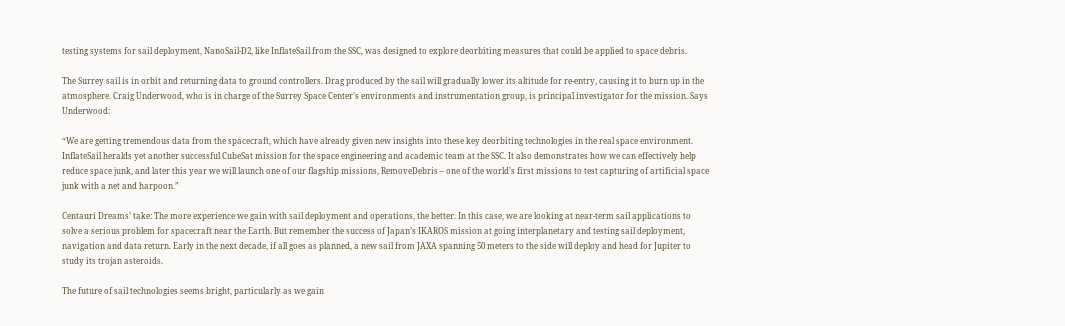testing systems for sail deployment, NanoSail-D2, like InflateSail from the SSC, was designed to explore deorbiting measures that could be applied to space debris.

The Surrey sail is in orbit and returning data to ground controllers. Drag produced by the sail will gradually lower its altitude for re-entry, causing it to burn up in the atmosphere. Craig Underwood, who is in charge of the Surrey Space Center’s environments and instrumentation group, is principal investigator for the mission. Says Underwood:

“We are getting tremendous data from the spacecraft, which have already given new insights into these key deorbiting technologies in the real space environment. InflateSail heralds yet another successful CubeSat mission for the space engineering and academic team at the SSC. It also demonstrates how we can effectively help reduce space junk, and later this year we will launch one of our flagship missions, RemoveDebris – one of the world’s first missions to test capturing of artificial space junk with a net and harpoon.”

Centauri Dreams’ take: The more experience we gain with sail deployment and operations, the better. In this case, we are looking at near-term sail applications to solve a serious problem for spacecraft near the Earth. But remember the success of Japan’s IKAROS mission at going interplanetary and testing sail deployment, navigation and data return. Early in the next decade, if all goes as planned, a new sail from JAXA spanning 50 meters to the side will deploy and head for Jupiter to study its trojan asteroids.

The future of sail technologies seems bright, particularly as we gain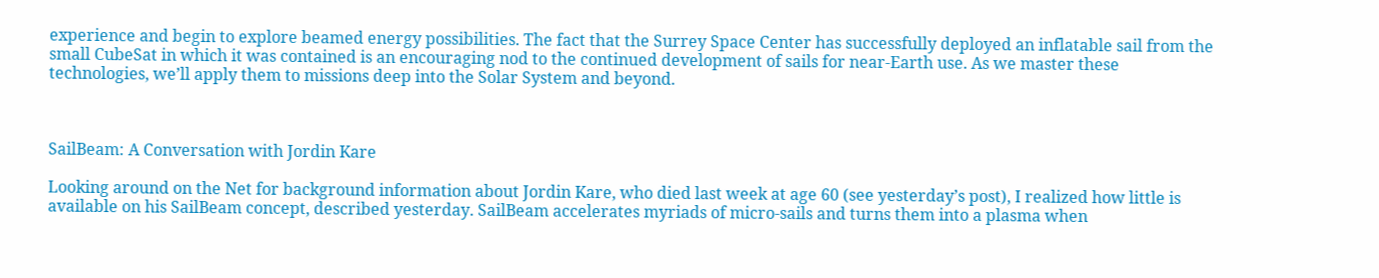experience and begin to explore beamed energy possibilities. The fact that the Surrey Space Center has successfully deployed an inflatable sail from the small CubeSat in which it was contained is an encouraging nod to the continued development of sails for near-Earth use. As we master these technologies, we’ll apply them to missions deep into the Solar System and beyond.



SailBeam: A Conversation with Jordin Kare

Looking around on the Net for background information about Jordin Kare, who died last week at age 60 (see yesterday’s post), I realized how little is available on his SailBeam concept, described yesterday. SailBeam accelerates myriads of micro-sails and turns them into a plasma when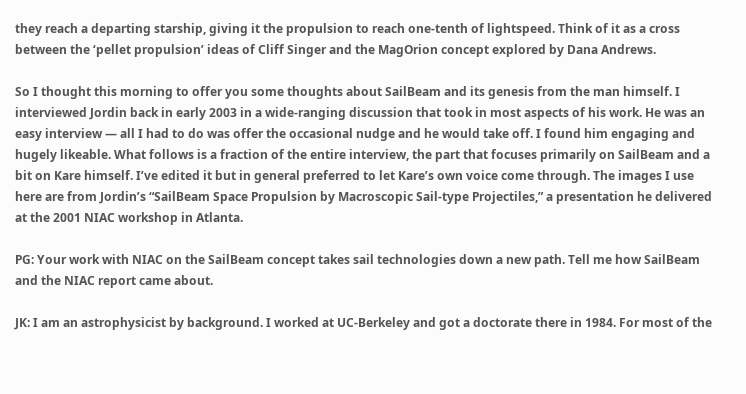they reach a departing starship, giving it the propulsion to reach one-tenth of lightspeed. Think of it as a cross between the ‘pellet propulsion’ ideas of Cliff Singer and the MagOrion concept explored by Dana Andrews.

So I thought this morning to offer you some thoughts about SailBeam and its genesis from the man himself. I interviewed Jordin back in early 2003 in a wide-ranging discussion that took in most aspects of his work. He was an easy interview — all I had to do was offer the occasional nudge and he would take off. I found him engaging and hugely likeable. What follows is a fraction of the entire interview, the part that focuses primarily on SailBeam and a bit on Kare himself. I’ve edited it but in general preferred to let Kare’s own voice come through. The images I use here are from Jordin’s “SailBeam Space Propulsion by Macroscopic Sail-type Projectiles,” a presentation he delivered at the 2001 NIAC workshop in Atlanta.

PG: Your work with NIAC on the SailBeam concept takes sail technologies down a new path. Tell me how SailBeam and the NIAC report came about.

JK: I am an astrophysicist by background. I worked at UC-Berkeley and got a doctorate there in 1984. For most of the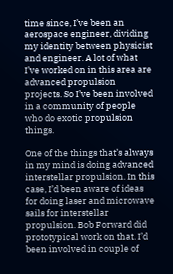time since, I’ve been an aerospace engineer, dividing my identity between physicist and engineer. A lot of what I’ve worked on in this area are advanced propulsion projects. So I’ve been involved in a community of people who do exotic propulsion things.

One of the things that’s always in my mind is doing advanced interstellar propulsion. In this case, I’d been aware of ideas for doing laser and microwave sails for interstellar propulsion. Bob Forward did prototypical work on that. I’d been involved in couple of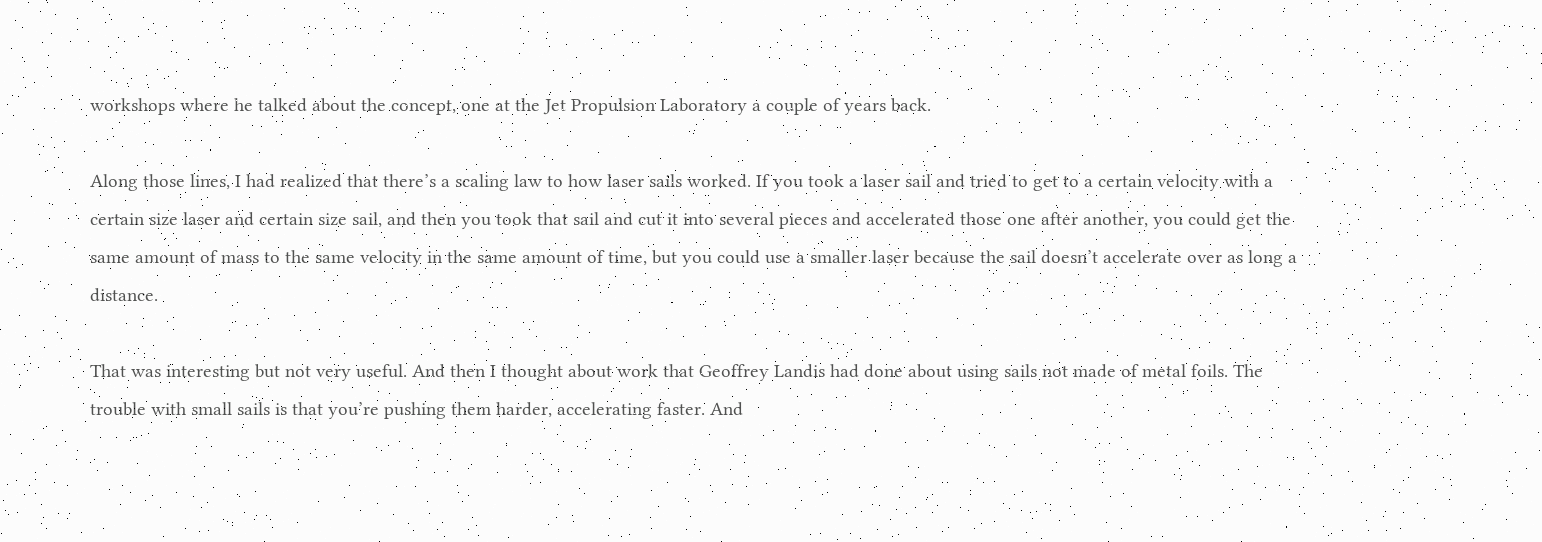workshops where he talked about the concept, one at the Jet Propulsion Laboratory a couple of years back.

Along those lines, I had realized that there’s a scaling law to how laser sails worked. If you took a laser sail and tried to get to a certain velocity with a certain size laser and certain size sail, and then you took that sail and cut it into several pieces and accelerated those one after another, you could get the same amount of mass to the same velocity in the same amount of time, but you could use a smaller laser because the sail doesn’t accelerate over as long a distance.

That was interesting but not very useful. And then I thought about work that Geoffrey Landis had done about using sails not made of metal foils. The trouble with small sails is that you’re pushing them harder, accelerating faster. And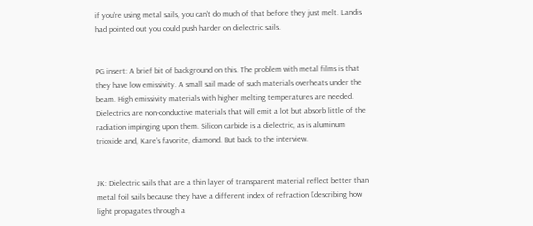if you’re using metal sails, you can’t do much of that before they just melt. Landis had pointed out you could push harder on dielectric sails.


PG insert: A brief bit of background on this. The problem with metal films is that they have low emissivity. A small sail made of such materials overheats under the beam. High emissivity materials with higher melting temperatures are needed. Dielectrics are non-conductive materials that will emit a lot but absorb little of the radiation impinging upon them. Silicon carbide is a dielectric, as is aluminum trioxide and, Kare’s favorite, diamond. But back to the interview.


JK: Dielectric sails that are a thin layer of transparent material reflect better than metal foil sails because they have a different index of refraction [describing how light propagates through a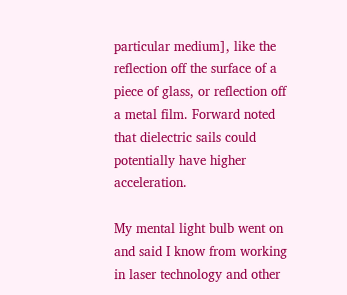particular medium], like the reflection off the surface of a piece of glass, or reflection off a metal film. Forward noted that dielectric sails could potentially have higher acceleration.

My mental light bulb went on and said I know from working in laser technology and other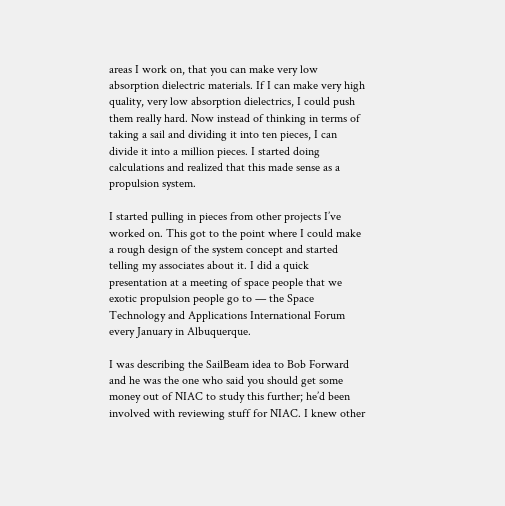areas I work on, that you can make very low absorption dielectric materials. If I can make very high quality, very low absorption dielectrics, I could push them really hard. Now instead of thinking in terms of taking a sail and dividing it into ten pieces, I can divide it into a million pieces. I started doing calculations and realized that this made sense as a propulsion system.

I started pulling in pieces from other projects I’ve worked on. This got to the point where I could make a rough design of the system concept and started telling my associates about it. I did a quick presentation at a meeting of space people that we exotic propulsion people go to — the Space Technology and Applications International Forum every January in Albuquerque.

I was describing the SailBeam idea to Bob Forward and he was the one who said you should get some money out of NIAC to study this further; he’d been involved with reviewing stuff for NIAC. I knew other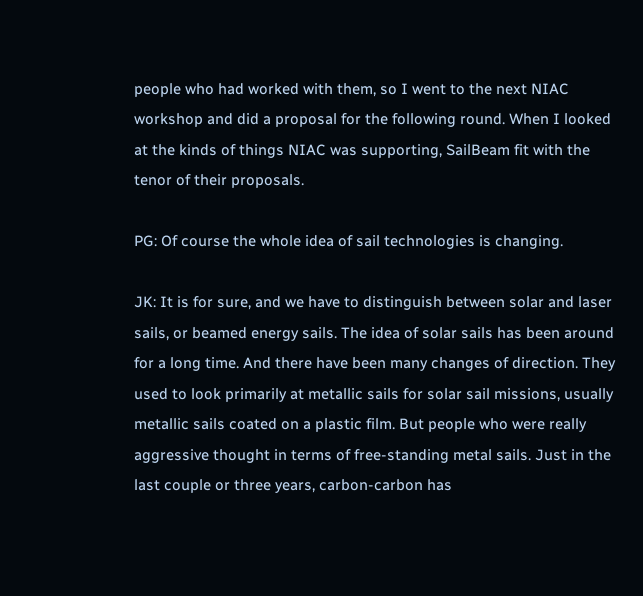people who had worked with them, so I went to the next NIAC workshop and did a proposal for the following round. When I looked at the kinds of things NIAC was supporting, SailBeam fit with the tenor of their proposals.

PG: Of course the whole idea of sail technologies is changing.

JK: It is for sure, and we have to distinguish between solar and laser sails, or beamed energy sails. The idea of solar sails has been around for a long time. And there have been many changes of direction. They used to look primarily at metallic sails for solar sail missions, usually metallic sails coated on a plastic film. But people who were really aggressive thought in terms of free-standing metal sails. Just in the last couple or three years, carbon-carbon has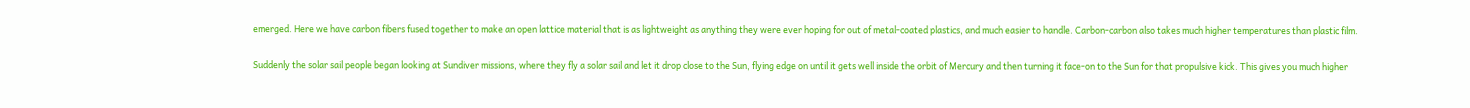emerged. Here we have carbon fibers fused together to make an open lattice material that is as lightweight as anything they were ever hoping for out of metal-coated plastics, and much easier to handle. Carbon-carbon also takes much higher temperatures than plastic film.

Suddenly the solar sail people began looking at Sundiver missions, where they fly a solar sail and let it drop close to the Sun, flying edge on until it gets well inside the orbit of Mercury and then turning it face-on to the Sun for that propulsive kick. This gives you much higher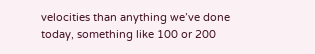velocities than anything we’ve done today, something like 100 or 200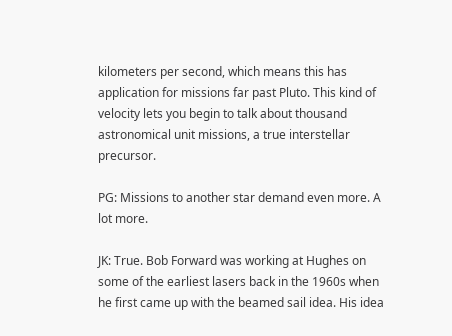kilometers per second, which means this has application for missions far past Pluto. This kind of velocity lets you begin to talk about thousand astronomical unit missions, a true interstellar precursor.

PG: Missions to another star demand even more. A lot more.

JK: True. Bob Forward was working at Hughes on some of the earliest lasers back in the 1960s when he first came up with the beamed sail idea. His idea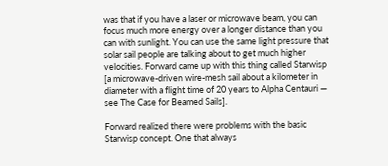was that if you have a laser or microwave beam, you can focus much more energy over a longer distance than you can with sunlight. You can use the same light pressure that solar sail people are talking about to get much higher velocities. Forward came up with this thing called Starwisp [a microwave-driven wire-mesh sail about a kilometer in diameter with a flight time of 20 years to Alpha Centauri — see The Case for Beamed Sails].

Forward realized there were problems with the basic Starwisp concept. One that always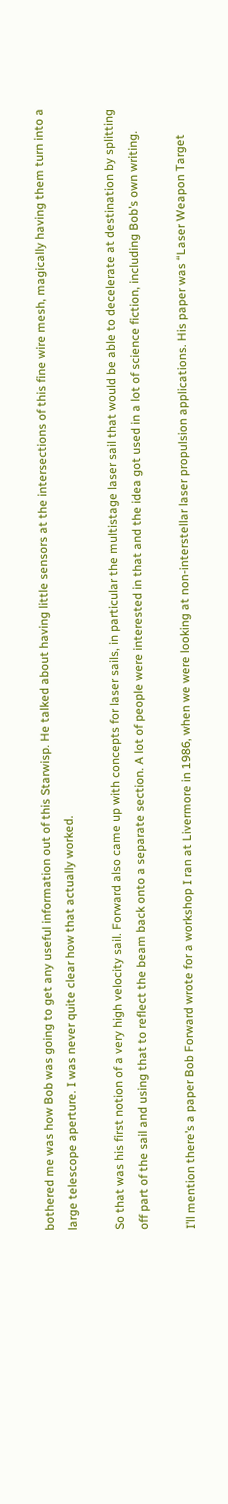bothered me was how Bob was going to get any useful information out of this Starwisp. He talked about having little sensors at the intersections of this fine wire mesh, magically having them turn into a large telescope aperture. I was never quite clear how that actually worked.

So that was his first notion of a very high velocity sail. Forward also came up with concepts for laser sails, in particular the multistage laser sail that would be able to decelerate at destination by splitting off part of the sail and using that to reflect the beam back onto a separate section. A lot of people were interested in that and the idea got used in a lot of science fiction, including Bob’s own writing.

I’ll mention there’s a paper Bob Forward wrote for a workshop I ran at Livermore in 1986, when we were looking at non-interstellar laser propulsion applications. His paper was “Laser Weapon Target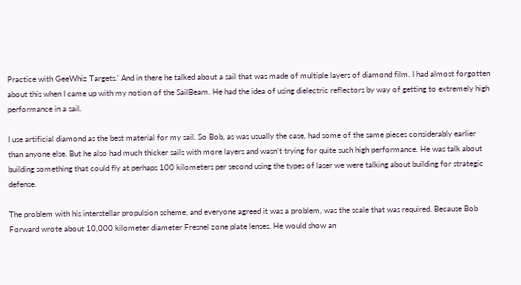Practice with GeeWhiz Targets.’ And in there he talked about a sail that was made of multiple layers of diamond film. I had almost forgotten about this when I came up with my notion of the SailBeam. He had the idea of using dielectric reflectors by way of getting to extremely high performance in a sail.

I use artificial diamond as the best material for my sail. So Bob, as was usually the case, had some of the same pieces considerably earlier than anyone else. But he also had much thicker sails with more layers and wasn’t trying for quite such high performance. He was talk about building something that could fly at perhaps 100 kilometers per second using the types of laser we were talking about building for strategic defense.

The problem with his interstellar propulsion scheme, and everyone agreed it was a problem, was the scale that was required. Because Bob Forward wrote about 10,000 kilometer diameter Fresnel zone plate lenses. He would show an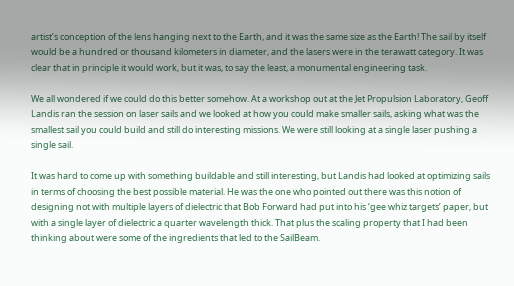artist’s conception of the lens hanging next to the Earth, and it was the same size as the Earth! The sail by itself would be a hundred or thousand kilometers in diameter, and the lasers were in the terawatt category. It was clear that in principle it would work, but it was, to say the least, a monumental engineering task.

We all wondered if we could do this better somehow. At a workshop out at the Jet Propulsion Laboratory, Geoff Landis ran the session on laser sails and we looked at how you could make smaller sails, asking what was the smallest sail you could build and still do interesting missions. We were still looking at a single laser pushing a single sail.

It was hard to come up with something buildable and still interesting, but Landis had looked at optimizing sails in terms of choosing the best possible material. He was the one who pointed out there was this notion of designing not with multiple layers of dielectric that Bob Forward had put into his ‘gee whiz targets’ paper, but with a single layer of dielectric a quarter wavelength thick. That plus the scaling property that I had been thinking about were some of the ingredients that led to the SailBeam.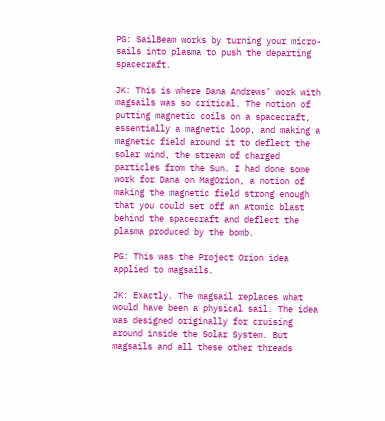PG: SailBeam works by turning your micro-sails into plasma to push the departing spacecraft.

JK: This is where Dana Andrews’ work with magsails was so critical. The notion of putting magnetic coils on a spacecraft, essentially a magnetic loop, and making a magnetic field around it to deflect the solar wind, the stream of charged particles from the Sun. I had done some work for Dana on MagOrion, a notion of making the magnetic field strong enough that you could set off an atomic blast behind the spacecraft and deflect the plasma produced by the bomb.

PG: This was the Project Orion idea applied to magsails.

JK: Exactly. The magsail replaces what would have been a physical sail. The idea was designed originally for cruising around inside the Solar System. But magsails and all these other threads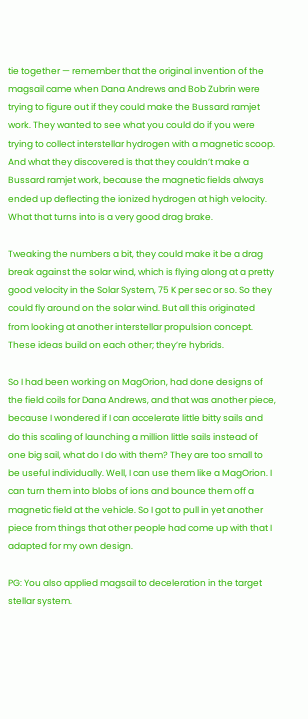tie together — remember that the original invention of the magsail came when Dana Andrews and Bob Zubrin were trying to figure out if they could make the Bussard ramjet work. They wanted to see what you could do if you were trying to collect interstellar hydrogen with a magnetic scoop. And what they discovered is that they couldn’t make a Bussard ramjet work, because the magnetic fields always ended up deflecting the ionized hydrogen at high velocity. What that turns into is a very good drag brake.

Tweaking the numbers a bit, they could make it be a drag break against the solar wind, which is flying along at a pretty good velocity in the Solar System, 75 K per sec or so. So they could fly around on the solar wind. But all this originated from looking at another interstellar propulsion concept. These ideas build on each other; they’re hybrids.

So I had been working on MagOrion, had done designs of the field coils for Dana Andrews, and that was another piece, because I wondered if I can accelerate little bitty sails and do this scaling of launching a million little sails instead of one big sail, what do I do with them? They are too small to be useful individually. Well, I can use them like a MagOrion. I can turn them into blobs of ions and bounce them off a magnetic field at the vehicle. So I got to pull in yet another piece from things that other people had come up with that I adapted for my own design.

PG: You also applied magsail to deceleration in the target stellar system.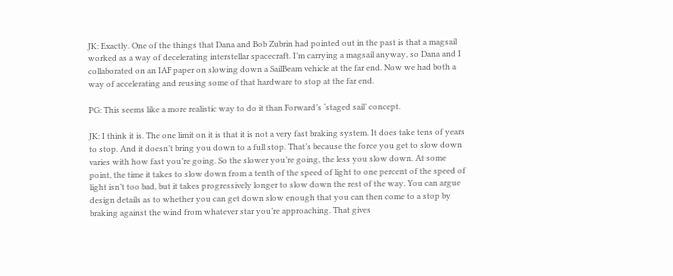JK: Exactly. One of the things that Dana and Bob Zubrin had pointed out in the past is that a magsail worked as a way of decelerating interstellar spacecraft. I’m carrying a magsail anyway, so Dana and I collaborated on an IAF paper on slowing down a SailBeam vehicle at the far end. Now we had both a way of accelerating and reusing some of that hardware to stop at the far end.

PG: This seems like a more realistic way to do it than Forward’s ‘staged sail’ concept.

JK: I think it is. The one limit on it is that it is not a very fast braking system. It does take tens of years to stop. And it doesn’t bring you down to a full stop. That’s because the force you get to slow down varies with how fast you’re going. So the slower you’re going, the less you slow down. At some point, the time it takes to slow down from a tenth of the speed of light to one percent of the speed of light isn’t too bad, but it takes progressively longer to slow down the rest of the way. You can argue design details as to whether you can get down slow enough that you can then come to a stop by braking against the wind from whatever star you’re approaching. That gives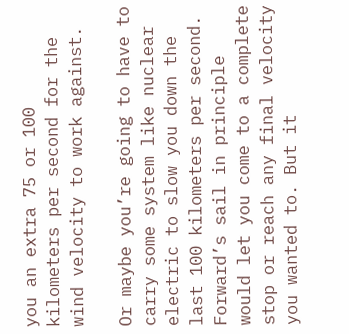you an extra 75 or 100 kilometers per second for the wind velocity to work against.

Or maybe you’re going to have to carry some system like nuclear electric to slow you down the last 100 kilometers per second. Forward’s sail in principle would let you come to a complete stop or reach any final velocity you wanted to. But it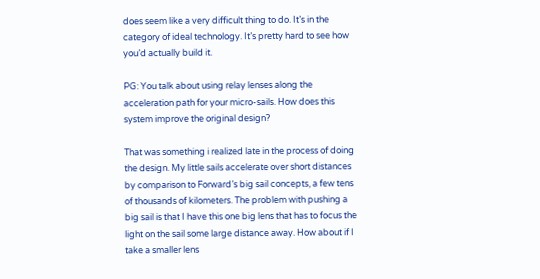does seem like a very difficult thing to do. It’s in the category of ideal technology. It’s pretty hard to see how you’d actually build it.

PG: You talk about using relay lenses along the acceleration path for your micro-sails. How does this system improve the original design?

That was something i realized late in the process of doing the design. My little sails accelerate over short distances by comparison to Forward’s big sail concepts, a few tens of thousands of kilometers. The problem with pushing a big sail is that I have this one big lens that has to focus the light on the sail some large distance away. How about if I take a smaller lens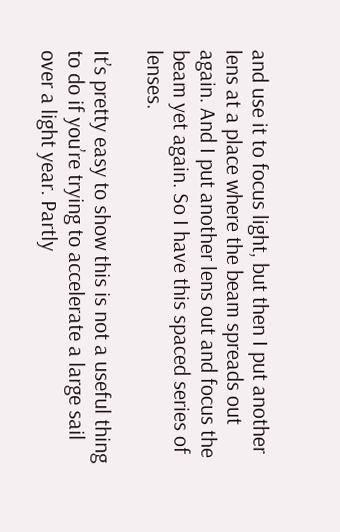and use it to focus light, but then I put another lens at a place where the beam spreads out again. And I put another lens out and focus the beam yet again. So I have this spaced series of lenses.

It’s pretty easy to show this is not a useful thing to do if you’re trying to accelerate a large sail over a light year. Partly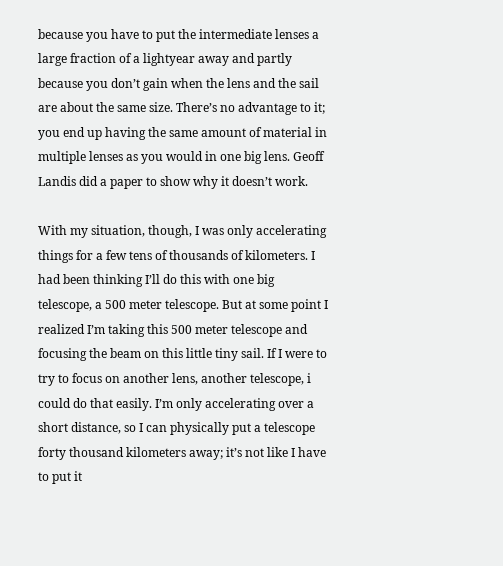because you have to put the intermediate lenses a large fraction of a lightyear away and partly because you don’t gain when the lens and the sail are about the same size. There’s no advantage to it; you end up having the same amount of material in multiple lenses as you would in one big lens. Geoff Landis did a paper to show why it doesn’t work.

With my situation, though, I was only accelerating things for a few tens of thousands of kilometers. I had been thinking I’ll do this with one big telescope, a 500 meter telescope. But at some point I realized I’m taking this 500 meter telescope and focusing the beam on this little tiny sail. If I were to try to focus on another lens, another telescope, i could do that easily. I’m only accelerating over a short distance, so I can physically put a telescope forty thousand kilometers away; it’s not like I have to put it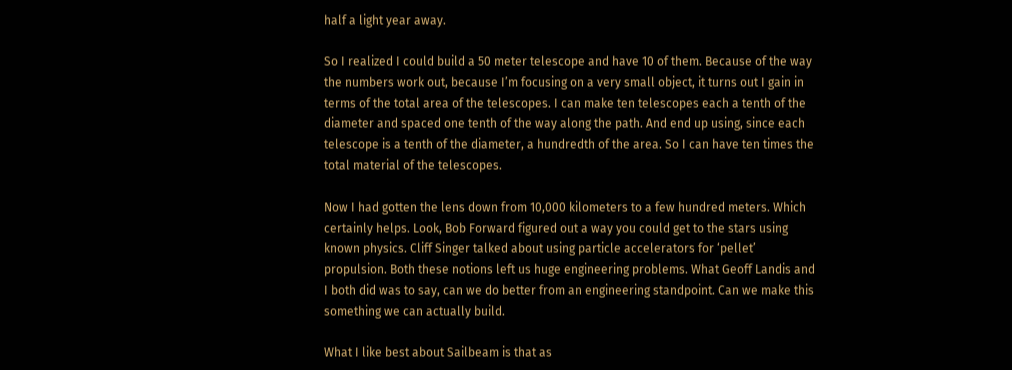half a light year away.

So I realized I could build a 50 meter telescope and have 10 of them. Because of the way the numbers work out, because I’m focusing on a very small object, it turns out I gain in terms of the total area of the telescopes. I can make ten telescopes each a tenth of the diameter and spaced one tenth of the way along the path. And end up using, since each telescope is a tenth of the diameter, a hundredth of the area. So I can have ten times the total material of the telescopes.

Now I had gotten the lens down from 10,000 kilometers to a few hundred meters. Which certainly helps. Look, Bob Forward figured out a way you could get to the stars using known physics. Cliff Singer talked about using particle accelerators for ‘pellet’ propulsion. Both these notions left us huge engineering problems. What Geoff Landis and I both did was to say, can we do better from an engineering standpoint. Can we make this something we can actually build.

What I like best about Sailbeam is that as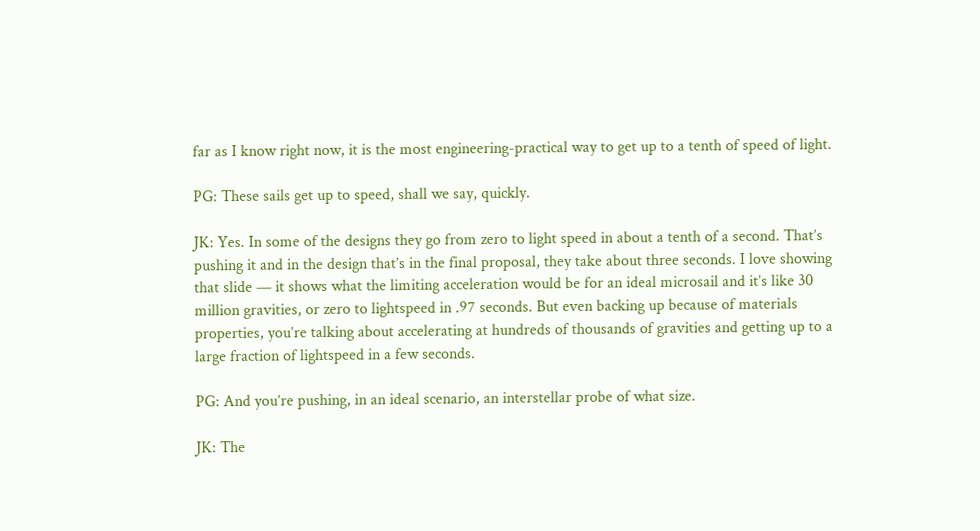far as I know right now, it is the most engineering-practical way to get up to a tenth of speed of light.

PG: These sails get up to speed, shall we say, quickly.

JK: Yes. In some of the designs they go from zero to light speed in about a tenth of a second. That’s pushing it and in the design that’s in the final proposal, they take about three seconds. I love showing that slide — it shows what the limiting acceleration would be for an ideal microsail and it’s like 30 million gravities, or zero to lightspeed in .97 seconds. But even backing up because of materials properties, you’re talking about accelerating at hundreds of thousands of gravities and getting up to a large fraction of lightspeed in a few seconds.

PG: And you’re pushing, in an ideal scenario, an interstellar probe of what size.

JK: The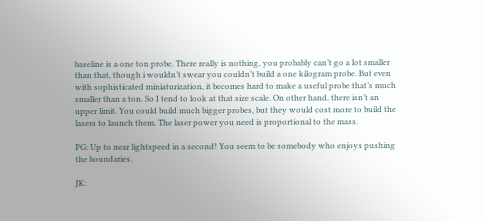baseline is a one ton probe. There really is nothing, you probably can’t go a lot smaller than that, though i wouldn’t swear you couldn’t build a one kilogram probe. But even with sophisticated miniaturization, it becomes hard to make a useful probe that’s much smaller than a ton. So I tend to look at that size scale. On other hand, there isn’t an upper limit. You could build much bigger probes, but they would cost more to build the lasers to launch them. The laser power you need is proportional to the mass.

PG: Up to near lightspeed in a second! You seem to be somebody who enjoys pushing the boundaries.

JK: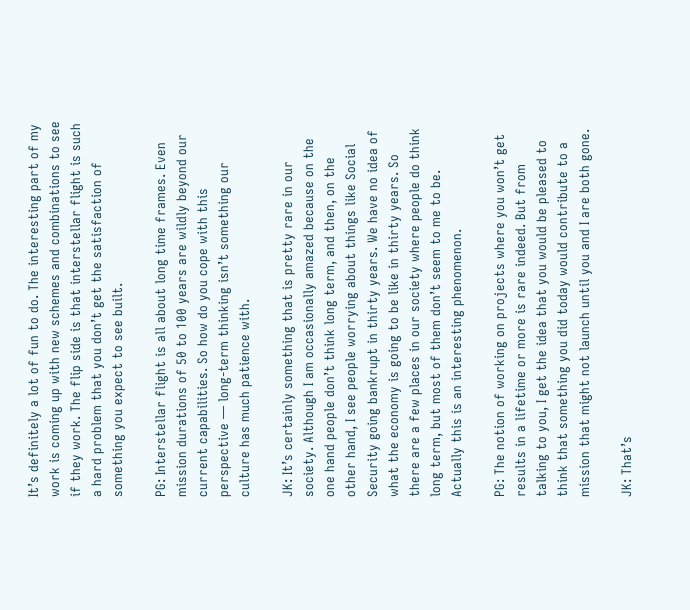It’s definitely a lot of fun to do. The interesting part of my work is coming up with new schemes and combinations to see if they work. The flip side is that interstellar flight is such a hard problem that you don’t get the satisfaction of something you expect to see built.

PG: Interstellar flight is all about long time frames. Even mission durations of 50 to 100 years are wildly beyond our current capabilities. So how do you cope with this perspective — long-term thinking isn’t something our culture has much patience with.

JK: It’s certainly something that is pretty rare in our society. Although I am occasionally amazed because on the one hand people don’t think long term, and then, on the other hand, I see people worrying about things like Social Security going bankrupt in thirty years. We have no idea of what the economy is going to be like in thirty years. So there are a few places in our society where people do think long term, but most of them don’t seem to me to be. Actually this is an interesting phenomenon.

PG: The notion of working on projects where you won’t get results in a lifetime or more is rare indeed. But from talking to you, I get the idea that you would be pleased to think that something you did today would contribute to a mission that might not launch until you and I are both gone.

JK: That’s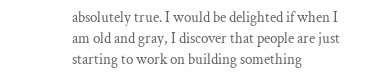absolutely true. I would be delighted if when I am old and gray, I discover that people are just starting to work on building something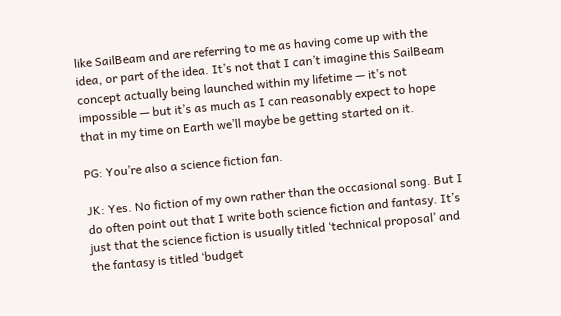like SailBeam and are referring to me as having come up with the idea, or part of the idea. It’s not that I can’t imagine this SailBeam concept actually being launched within my lifetime — it’s not impossible — but it’s as much as I can reasonably expect to hope that in my time on Earth we’ll maybe be getting started on it.

PG: You’re also a science fiction fan.

JK: Yes. No fiction of my own rather than the occasional song. But I do often point out that I write both science fiction and fantasy. It’s just that the science fiction is usually titled ‘technical proposal’ and the fantasy is titled ‘budget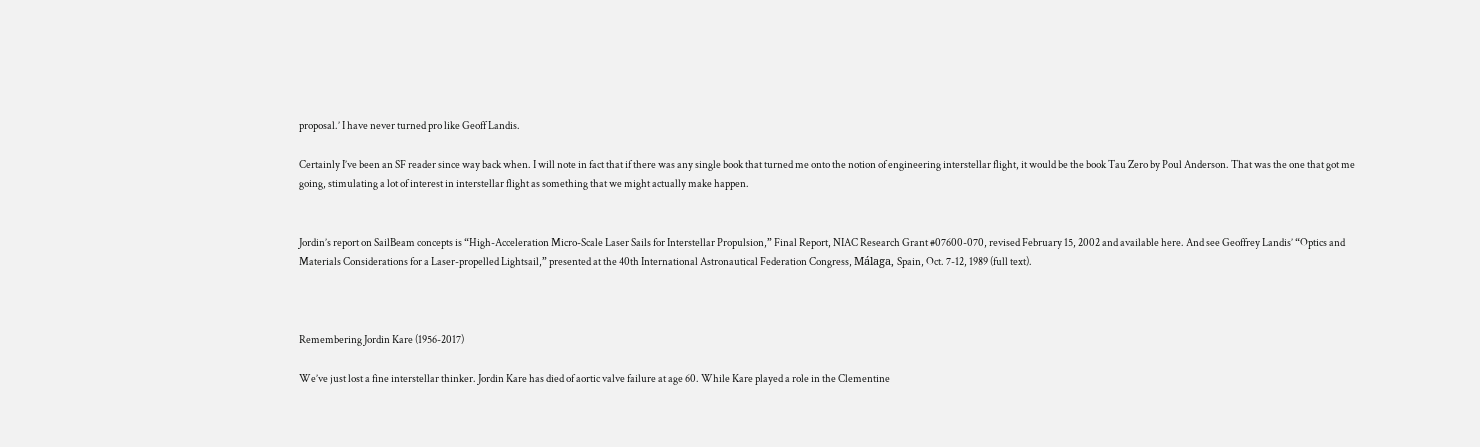proposal.’ I have never turned pro like Geoff Landis.

Certainly I’ve been an SF reader since way back when. I will note in fact that if there was any single book that turned me onto the notion of engineering interstellar flight, it would be the book Tau Zero by Poul Anderson. That was the one that got me going, stimulating a lot of interest in interstellar flight as something that we might actually make happen.


Jordin’s report on SailBeam concepts is “High-Acceleration Micro-Scale Laser Sails for Interstellar Propulsion,” Final Report, NIAC Research Grant #07600-070, revised February 15, 2002 and available here. And see Geoffrey Landis’ “Optics and Materials Considerations for a Laser-propelled Lightsail,” presented at the 40th International Astronautical Federation Congress, Málaga, Spain, Oct. 7-12, 1989 (full text).



Remembering Jordin Kare (1956-2017)

We’ve just lost a fine interstellar thinker. Jordin Kare has died of aortic valve failure at age 60. While Kare played a role in the Clementine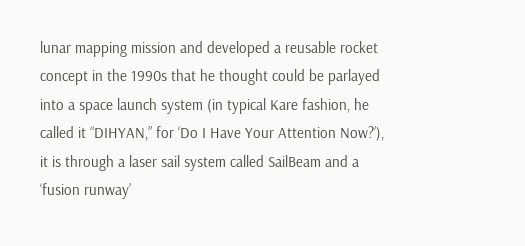lunar mapping mission and developed a reusable rocket concept in the 1990s that he thought could be parlayed into a space launch system (in typical Kare fashion, he called it “DIHYAN,” for ‘Do I Have Your Attention Now?’), it is through a laser sail system called SailBeam and a ‘fusion runway’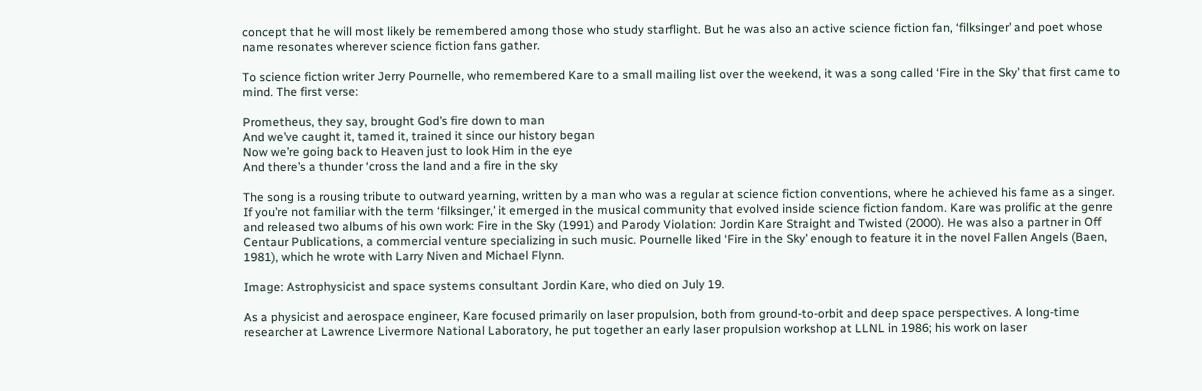concept that he will most likely be remembered among those who study starflight. But he was also an active science fiction fan, ‘filksinger’ and poet whose name resonates wherever science fiction fans gather.

To science fiction writer Jerry Pournelle, who remembered Kare to a small mailing list over the weekend, it was a song called ‘Fire in the Sky’ that first came to mind. The first verse:

Prometheus, they say, brought God’s fire down to man
And we’ve caught it, tamed it, trained it since our history began
Now we’re going back to Heaven just to look Him in the eye
And there’s a thunder ‘cross the land and a fire in the sky

The song is a rousing tribute to outward yearning, written by a man who was a regular at science fiction conventions, where he achieved his fame as a singer. If you’re not familiar with the term ‘filksinger,’ it emerged in the musical community that evolved inside science fiction fandom. Kare was prolific at the genre and released two albums of his own work: Fire in the Sky (1991) and Parody Violation: Jordin Kare Straight and Twisted (2000). He was also a partner in Off Centaur Publications, a commercial venture specializing in such music. Pournelle liked ‘Fire in the Sky’ enough to feature it in the novel Fallen Angels (Baen, 1981), which he wrote with Larry Niven and Michael Flynn.

Image: Astrophysicist and space systems consultant Jordin Kare, who died on July 19.

As a physicist and aerospace engineer, Kare focused primarily on laser propulsion, both from ground-to-orbit and deep space perspectives. A long-time researcher at Lawrence Livermore National Laboratory, he put together an early laser propulsion workshop at LLNL in 1986; his work on laser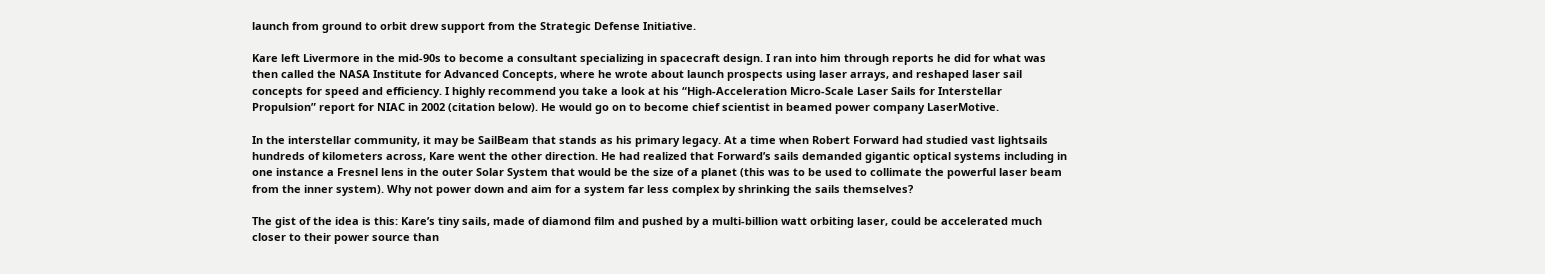launch from ground to orbit drew support from the Strategic Defense Initiative.

Kare left Livermore in the mid-90s to become a consultant specializing in spacecraft design. I ran into him through reports he did for what was then called the NASA Institute for Advanced Concepts, where he wrote about launch prospects using laser arrays, and reshaped laser sail concepts for speed and efficiency. I highly recommend you take a look at his “High-Acceleration Micro-Scale Laser Sails for Interstellar Propulsion” report for NIAC in 2002 (citation below). He would go on to become chief scientist in beamed power company LaserMotive.

In the interstellar community, it may be SailBeam that stands as his primary legacy. At a time when Robert Forward had studied vast lightsails hundreds of kilometers across, Kare went the other direction. He had realized that Forward’s sails demanded gigantic optical systems including in one instance a Fresnel lens in the outer Solar System that would be the size of a planet (this was to be used to collimate the powerful laser beam from the inner system). Why not power down and aim for a system far less complex by shrinking the sails themselves?

The gist of the idea is this: Kare’s tiny sails, made of diamond film and pushed by a multi-billion watt orbiting laser, could be accelerated much closer to their power source than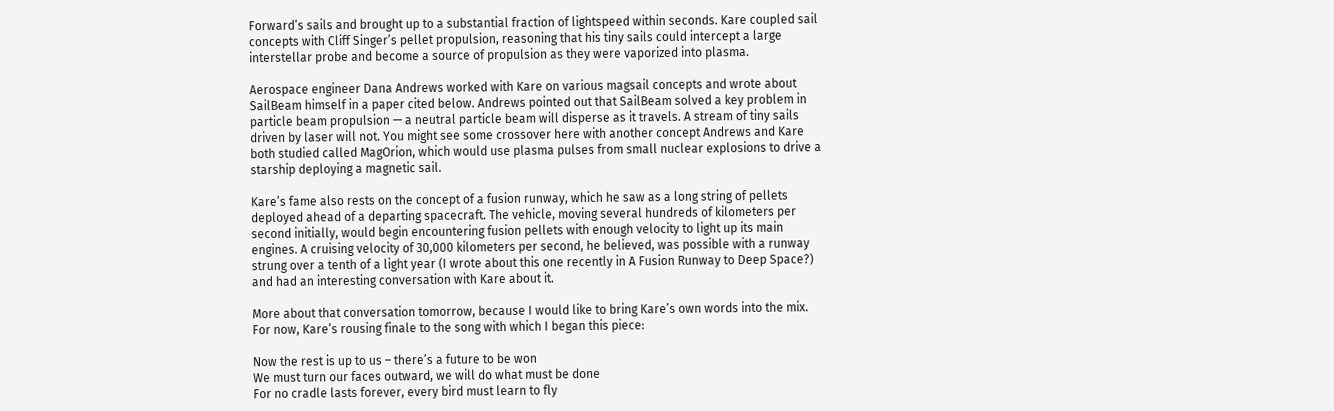Forward’s sails and brought up to a substantial fraction of lightspeed within seconds. Kare coupled sail concepts with Cliff Singer’s pellet propulsion, reasoning that his tiny sails could intercept a large interstellar probe and become a source of propulsion as they were vaporized into plasma.

Aerospace engineer Dana Andrews worked with Kare on various magsail concepts and wrote about SailBeam himself in a paper cited below. Andrews pointed out that SailBeam solved a key problem in particle beam propulsion — a neutral particle beam will disperse as it travels. A stream of tiny sails driven by laser will not. You might see some crossover here with another concept Andrews and Kare both studied called MagOrion, which would use plasma pulses from small nuclear explosions to drive a starship deploying a magnetic sail.

Kare’s fame also rests on the concept of a fusion runway, which he saw as a long string of pellets deployed ahead of a departing spacecraft. The vehicle, moving several hundreds of kilometers per second initially, would begin encountering fusion pellets with enough velocity to light up its main engines. A cruising velocity of 30,000 kilometers per second, he believed, was possible with a runway strung over a tenth of a light year (I wrote about this one recently in A Fusion Runway to Deep Space?) and had an interesting conversation with Kare about it.

More about that conversation tomorrow, because I would like to bring Kare’s own words into the mix. For now, Kare’s rousing finale to the song with which I began this piece:

Now the rest is up to us – there’s a future to be won
We must turn our faces outward, we will do what must be done
For no cradle lasts forever, every bird must learn to fly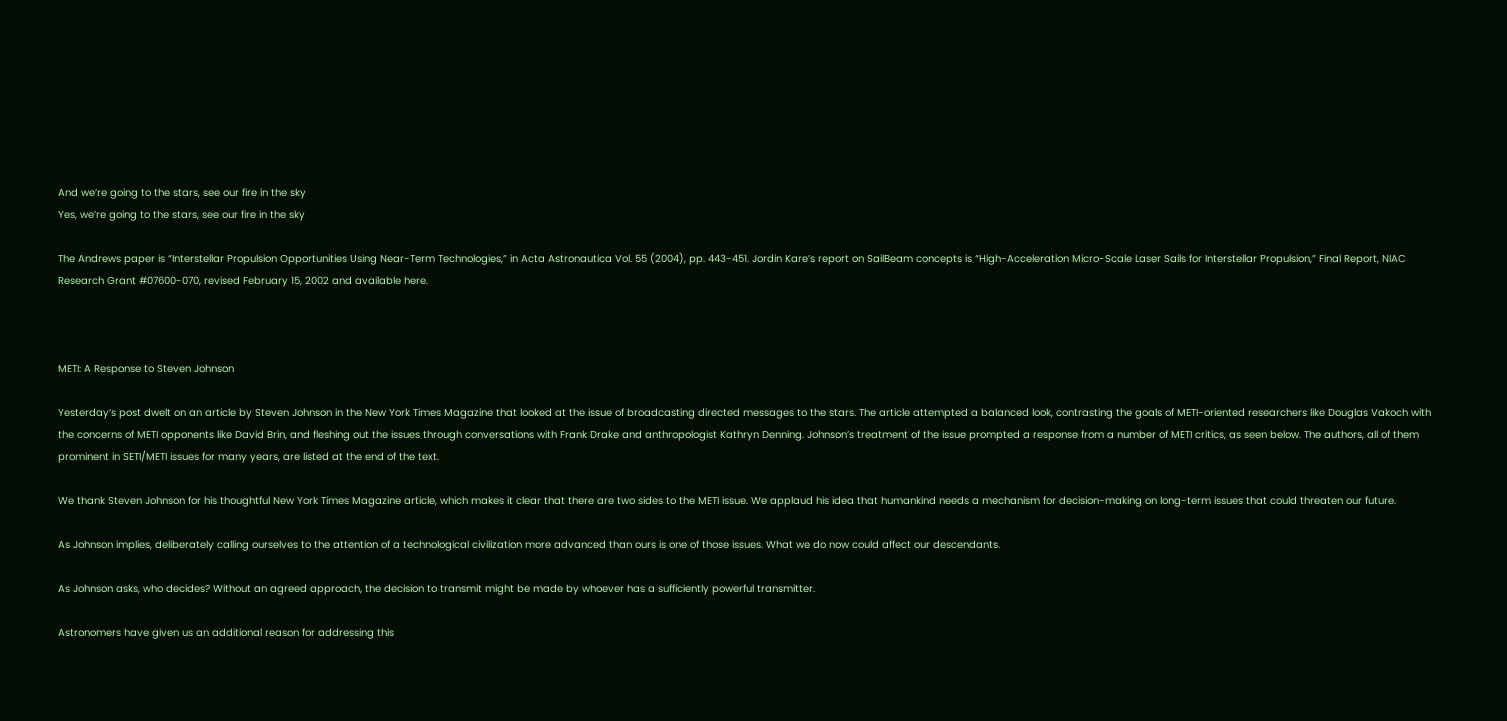And we’re going to the stars, see our fire in the sky
Yes, we’re going to the stars, see our fire in the sky

The Andrews paper is “Interstellar Propulsion Opportunities Using Near-Term Technologies,” in Acta Astronautica Vol. 55 (2004), pp. 443-451. Jordin Kare’s report on SailBeam concepts is “High-Acceleration Micro-Scale Laser Sails for Interstellar Propulsion,” Final Report, NIAC Research Grant #07600-070, revised February 15, 2002 and available here.



METI: A Response to Steven Johnson

Yesterday’s post dwelt on an article by Steven Johnson in the New York Times Magazine that looked at the issue of broadcasting directed messages to the stars. The article attempted a balanced look, contrasting the goals of METI-oriented researchers like Douglas Vakoch with the concerns of METI opponents like David Brin, and fleshing out the issues through conversations with Frank Drake and anthropologist Kathryn Denning. Johnson’s treatment of the issue prompted a response from a number of METI critics, as seen below. The authors, all of them prominent in SETI/METI issues for many years, are listed at the end of the text.

We thank Steven Johnson for his thoughtful New York Times Magazine article, which makes it clear that there are two sides to the METI issue. We applaud his idea that humankind needs a mechanism for decision-making on long-term issues that could threaten our future.

As Johnson implies, deliberately calling ourselves to the attention of a technological civilization more advanced than ours is one of those issues. What we do now could affect our descendants.

As Johnson asks, who decides? Without an agreed approach, the decision to transmit might be made by whoever has a sufficiently powerful transmitter.

Astronomers have given us an additional reason for addressing this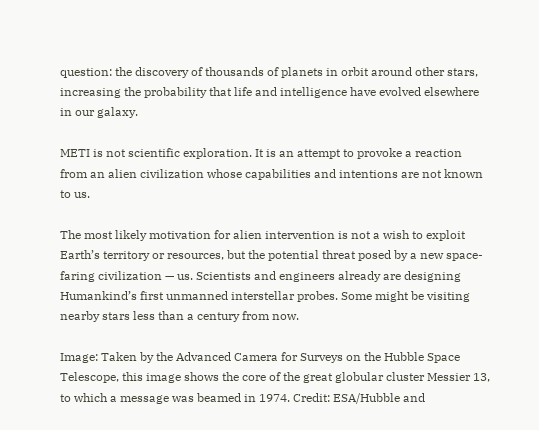question: the discovery of thousands of planets in orbit around other stars, increasing the probability that life and intelligence have evolved elsewhere in our galaxy.

METI is not scientific exploration. It is an attempt to provoke a reaction from an alien civilization whose capabilities and intentions are not known to us.

The most likely motivation for alien intervention is not a wish to exploit Earth’s territory or resources, but the potential threat posed by a new space-faring civilization — us. Scientists and engineers already are designing Humankind’s first unmanned interstellar probes. Some might be visiting nearby stars less than a century from now.

Image: Taken by the Advanced Camera for Surveys on the Hubble Space Telescope, this image shows the core of the great globular cluster Messier 13, to which a message was beamed in 1974. Credit: ESA/Hubble and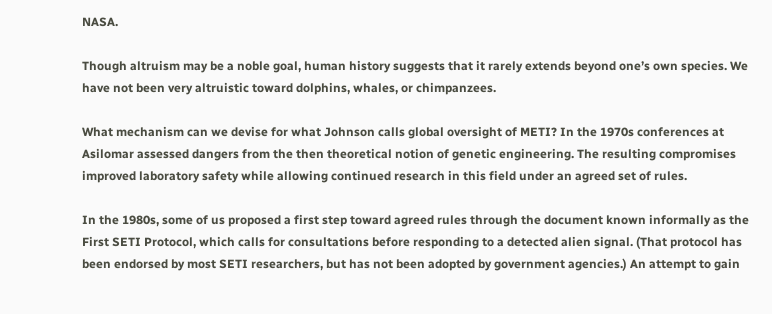NASA.

Though altruism may be a noble goal, human history suggests that it rarely extends beyond one’s own species. We have not been very altruistic toward dolphins, whales, or chimpanzees.

What mechanism can we devise for what Johnson calls global oversight of METI? In the 1970s conferences at Asilomar assessed dangers from the then theoretical notion of genetic engineering. The resulting compromises improved laboratory safety while allowing continued research in this field under an agreed set of rules.

In the 1980s, some of us proposed a first step toward agreed rules through the document known informally as the First SETI Protocol, which calls for consultations before responding to a detected alien signal. (That protocol has been endorsed by most SETI researchers, but has not been adopted by government agencies.) An attempt to gain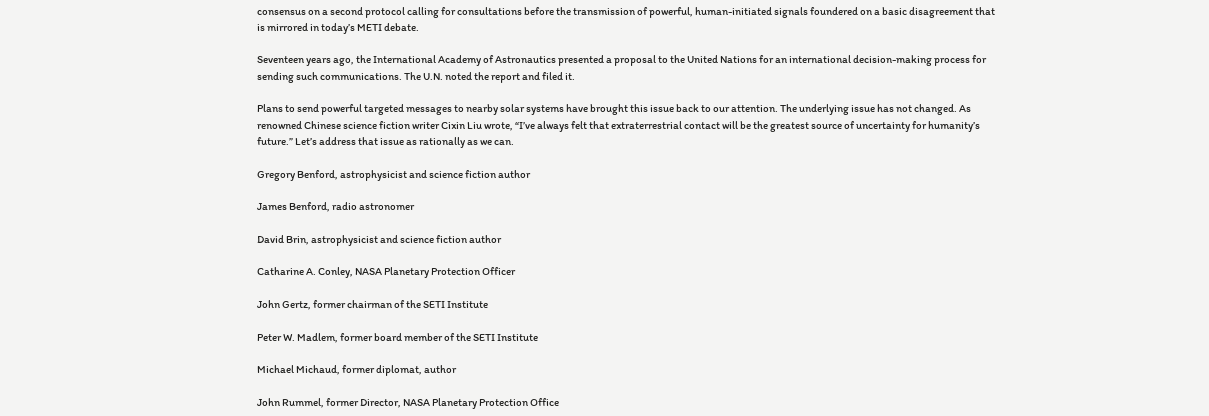consensus on a second protocol calling for consultations before the transmission of powerful, human-initiated signals foundered on a basic disagreement that is mirrored in today’s METI debate.

Seventeen years ago, the International Academy of Astronautics presented a proposal to the United Nations for an international decision-making process for sending such communications. The U.N. noted the report and filed it.

Plans to send powerful targeted messages to nearby solar systems have brought this issue back to our attention. The underlying issue has not changed. As renowned Chinese science fiction writer Cixin Liu wrote, “I’ve always felt that extraterrestrial contact will be the greatest source of uncertainty for humanity’s future.” Let’s address that issue as rationally as we can.

Gregory Benford, astrophysicist and science fiction author

James Benford, radio astronomer

David Brin, astrophysicist and science fiction author

Catharine A. Conley, NASA Planetary Protection Officer

John Gertz, former chairman of the SETI Institute

Peter W. Madlem, former board member of the SETI Institute

Michael Michaud, former diplomat, author

John Rummel, former Director, NASA Planetary Protection Office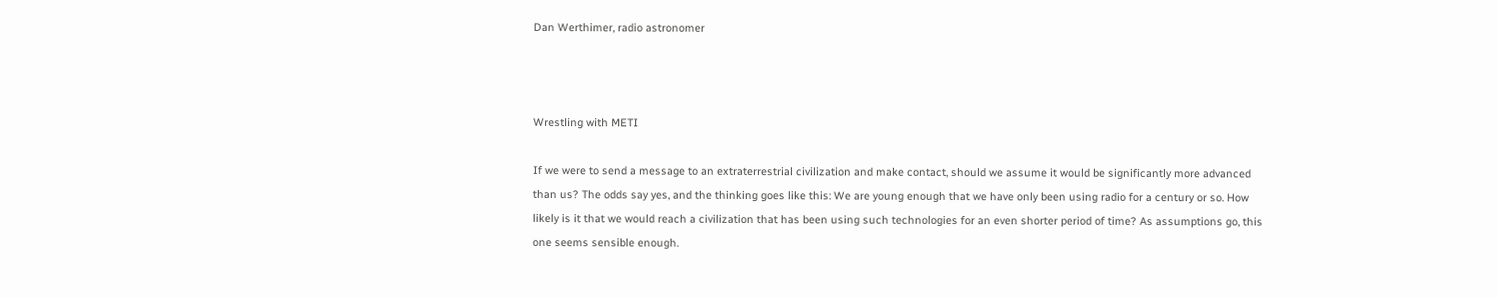Dan Werthimer, radio astronomer



Wrestling with METI

If we were to send a message to an extraterrestrial civilization and make contact, should we assume it would be significantly more advanced than us? The odds say yes, and the thinking goes like this: We are young enough that we have only been using radio for a century or so. How likely is it that we would reach a civilization that has been using such technologies for an even shorter period of time? As assumptions go, this one seems sensible enough.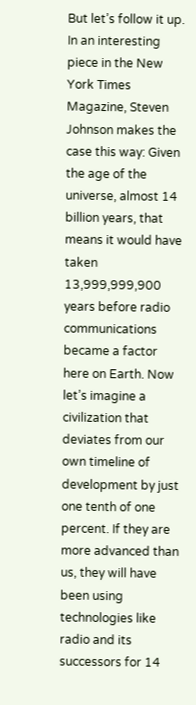But let’s follow it up. In an interesting piece in the New York Times Magazine, Steven Johnson makes the case this way: Given the age of the universe, almost 14 billion years, that means it would have taken 13,999,999,900 years before radio communications became a factor here on Earth. Now let’s imagine a civilization that deviates from our own timeline of development by just one tenth of one percent. If they are more advanced than us, they will have been using technologies like radio and its successors for 14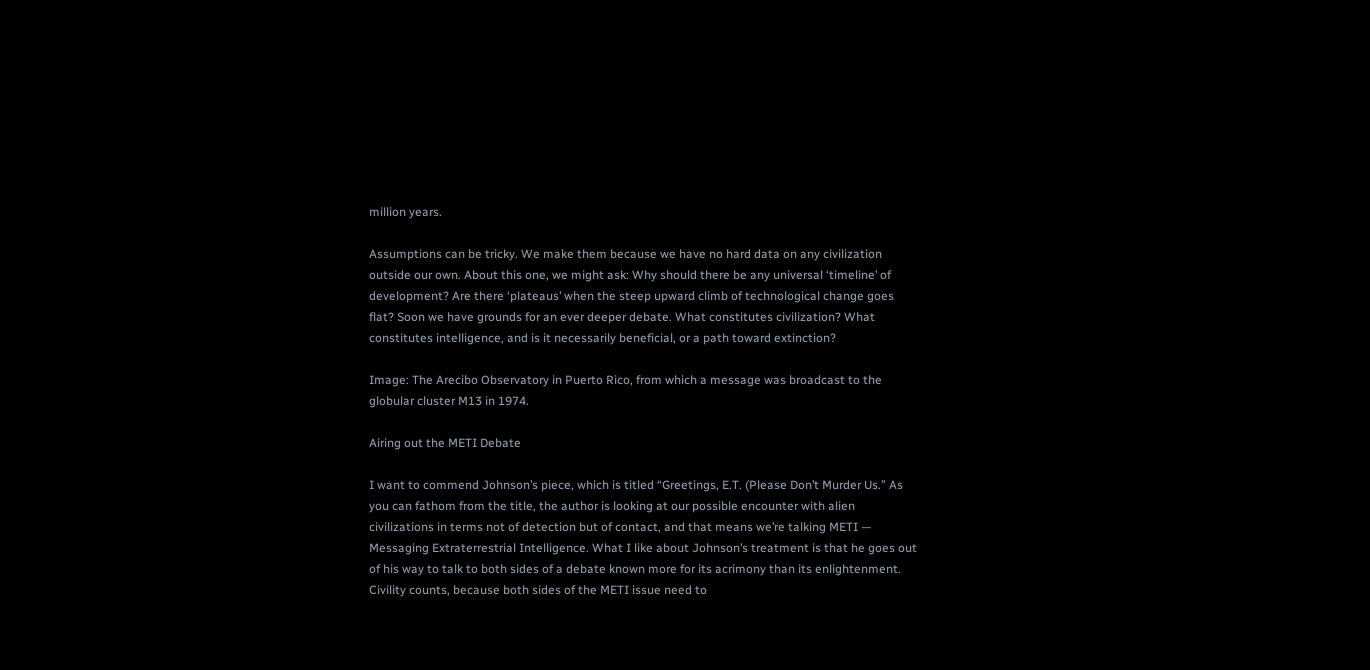million years.

Assumptions can be tricky. We make them because we have no hard data on any civilization outside our own. About this one, we might ask: Why should there be any universal ‘timeline’ of development? Are there ‘plateaus’ when the steep upward climb of technological change goes flat? Soon we have grounds for an ever deeper debate. What constitutes civilization? What constitutes intelligence, and is it necessarily beneficial, or a path toward extinction?

Image: The Arecibo Observatory in Puerto Rico, from which a message was broadcast to the globular cluster M13 in 1974.

Airing out the METI Debate

I want to commend Johnson’s piece, which is titled “Greetings, E.T. (Please Don’t Murder Us.” As you can fathom from the title, the author is looking at our possible encounter with alien civilizations in terms not of detection but of contact, and that means we’re talking METI — Messaging Extraterrestrial Intelligence. What I like about Johnson’s treatment is that he goes out of his way to talk to both sides of a debate known more for its acrimony than its enlightenment. Civility counts, because both sides of the METI issue need to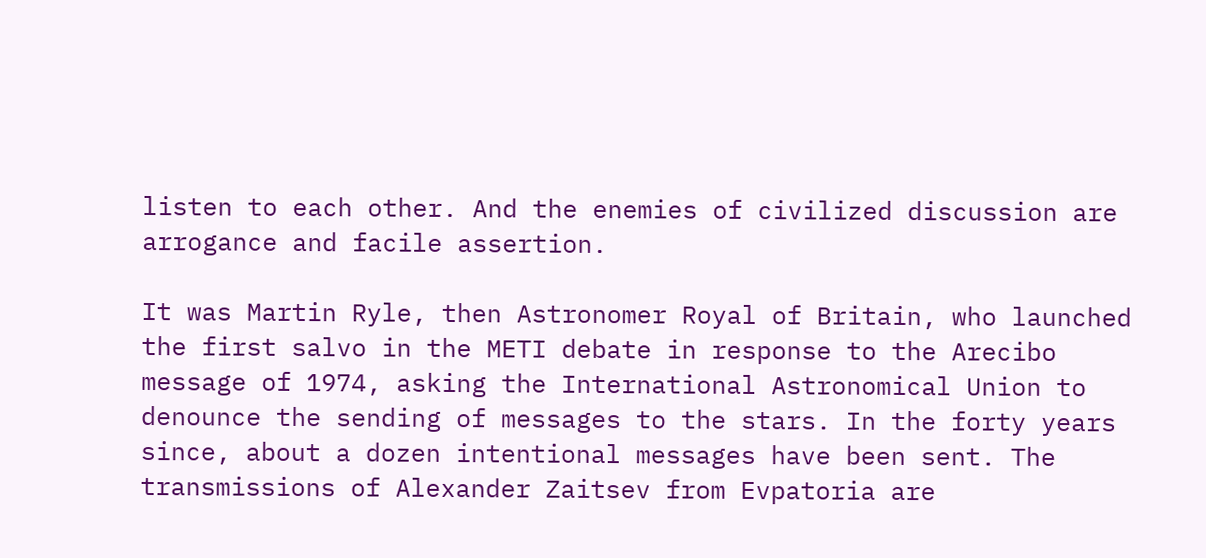listen to each other. And the enemies of civilized discussion are arrogance and facile assertion.

It was Martin Ryle, then Astronomer Royal of Britain, who launched the first salvo in the METI debate in response to the Arecibo message of 1974, asking the International Astronomical Union to denounce the sending of messages to the stars. In the forty years since, about a dozen intentional messages have been sent. The transmissions of Alexander Zaitsev from Evpatoria are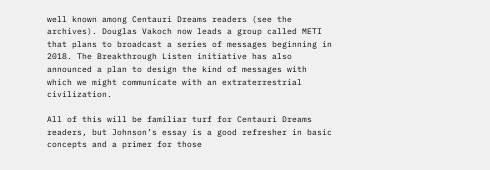well known among Centauri Dreams readers (see the archives). Douglas Vakoch now leads a group called METI that plans to broadcast a series of messages beginning in 2018. The Breakthrough Listen initiative has also announced a plan to design the kind of messages with which we might communicate with an extraterrestrial civilization.

All of this will be familiar turf for Centauri Dreams readers, but Johnson’s essay is a good refresher in basic concepts and a primer for those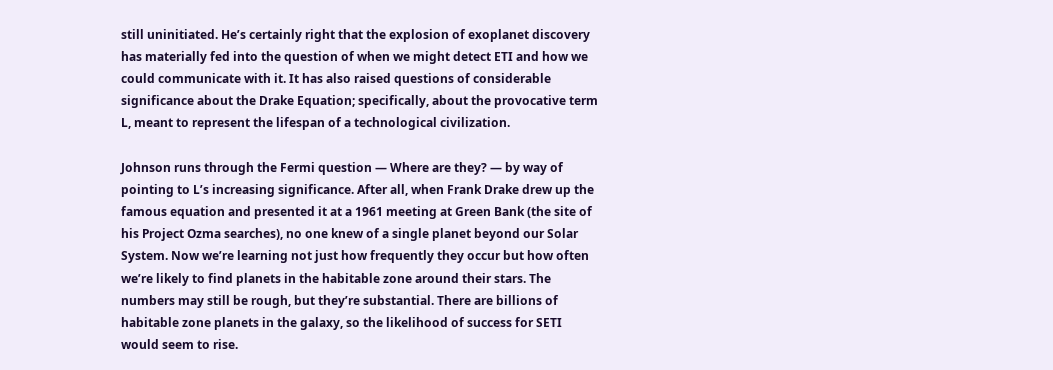still uninitiated. He’s certainly right that the explosion of exoplanet discovery has materially fed into the question of when we might detect ETI and how we could communicate with it. It has also raised questions of considerable significance about the Drake Equation; specifically, about the provocative term L, meant to represent the lifespan of a technological civilization.

Johnson runs through the Fermi question — Where are they? — by way of pointing to L’s increasing significance. After all, when Frank Drake drew up the famous equation and presented it at a 1961 meeting at Green Bank (the site of his Project Ozma searches), no one knew of a single planet beyond our Solar System. Now we’re learning not just how frequently they occur but how often we’re likely to find planets in the habitable zone around their stars. The numbers may still be rough, but they’re substantial. There are billions of habitable zone planets in the galaxy, so the likelihood of success for SETI would seem to rise.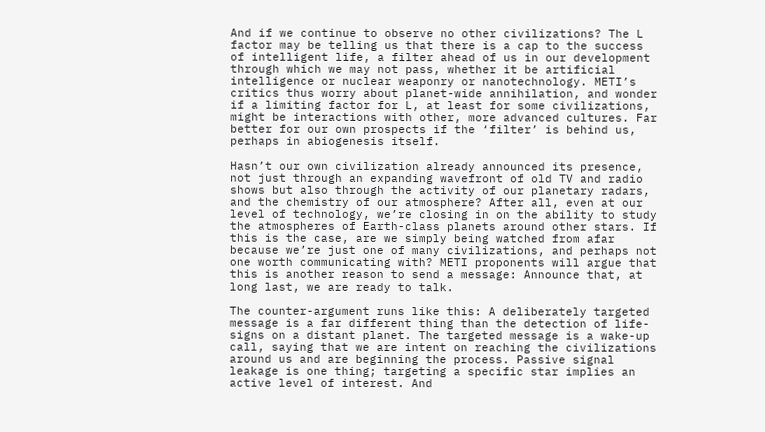And if we continue to observe no other civilizations? The L factor may be telling us that there is a cap to the success of intelligent life, a filter ahead of us in our development through which we may not pass, whether it be artificial intelligence or nuclear weaponry or nanotechnology. METI’s critics thus worry about planet-wide annihilation, and wonder if a limiting factor for L, at least for some civilizations, might be interactions with other, more advanced cultures. Far better for our own prospects if the ‘filter’ is behind us, perhaps in abiogenesis itself.

Hasn’t our own civilization already announced its presence, not just through an expanding wavefront of old TV and radio shows but also through the activity of our planetary radars, and the chemistry of our atmosphere? After all, even at our level of technology, we’re closing in on the ability to study the atmospheres of Earth-class planets around other stars. If this is the case, are we simply being watched from afar because we’re just one of many civilizations, and perhaps not one worth communicating with? METI proponents will argue that this is another reason to send a message: Announce that, at long last, we are ready to talk.

The counter-argument runs like this: A deliberately targeted message is a far different thing than the detection of life-signs on a distant planet. The targeted message is a wake-up call, saying that we are intent on reaching the civilizations around us and are beginning the process. Passive signal leakage is one thing; targeting a specific star implies an active level of interest. And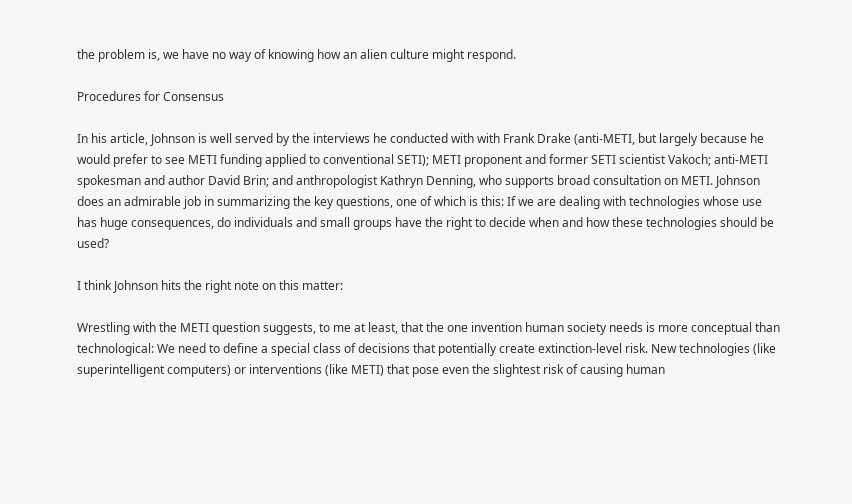the problem is, we have no way of knowing how an alien culture might respond.

Procedures for Consensus

In his article, Johnson is well served by the interviews he conducted with with Frank Drake (anti-METI, but largely because he would prefer to see METI funding applied to conventional SETI); METI proponent and former SETI scientist Vakoch; anti-METI spokesman and author David Brin; and anthropologist Kathryn Denning, who supports broad consultation on METI. Johnson does an admirable job in summarizing the key questions, one of which is this: If we are dealing with technologies whose use has huge consequences, do individuals and small groups have the right to decide when and how these technologies should be used?

I think Johnson hits the right note on this matter:

Wrestling with the METI question suggests, to me at least, that the one invention human society needs is more conceptual than technological: We need to define a special class of decisions that potentially create extinction-level risk. New technologies (like superintelligent computers) or interventions (like METI) that pose even the slightest risk of causing human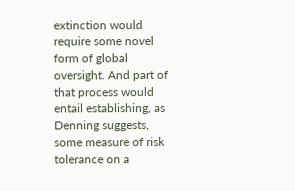extinction would require some novel form of global oversight. And part of that process would entail establishing, as Denning suggests, some measure of risk tolerance on a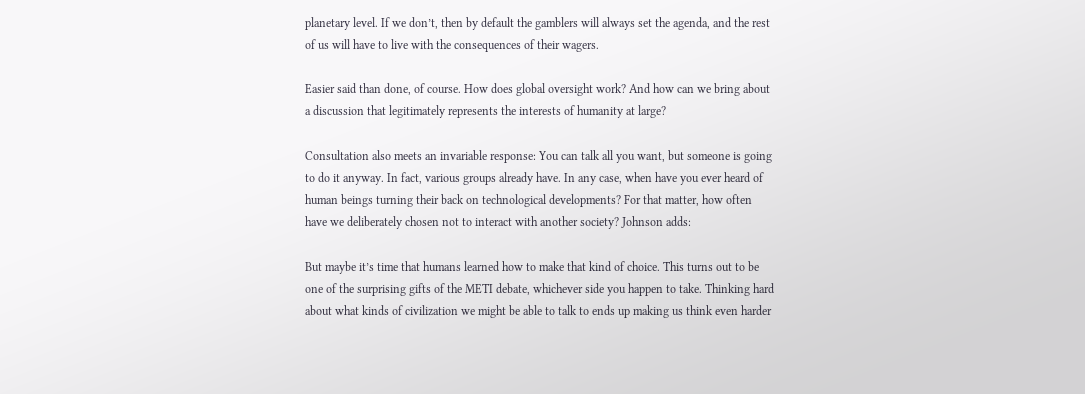planetary level. If we don’t, then by default the gamblers will always set the agenda, and the rest of us will have to live with the consequences of their wagers.

Easier said than done, of course. How does global oversight work? And how can we bring about a discussion that legitimately represents the interests of humanity at large?

Consultation also meets an invariable response: You can talk all you want, but someone is going to do it anyway. In fact, various groups already have. In any case, when have you ever heard of human beings turning their back on technological developments? For that matter, how often have we deliberately chosen not to interact with another society? Johnson adds:

But maybe it’s time that humans learned how to make that kind of choice. This turns out to be one of the surprising gifts of the METI debate, whichever side you happen to take. Thinking hard about what kinds of civilization we might be able to talk to ends up making us think even harder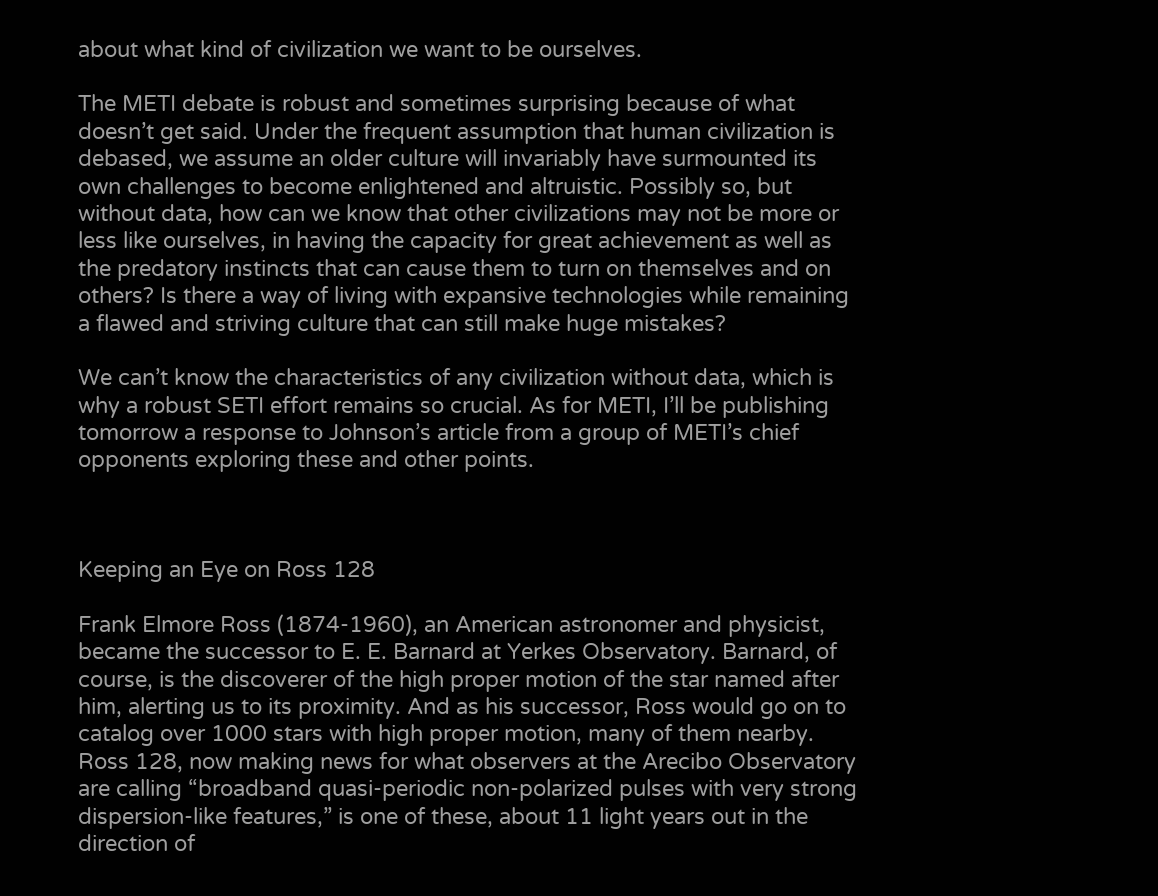about what kind of civilization we want to be ourselves.

The METI debate is robust and sometimes surprising because of what doesn’t get said. Under the frequent assumption that human civilization is debased, we assume an older culture will invariably have surmounted its own challenges to become enlightened and altruistic. Possibly so, but without data, how can we know that other civilizations may not be more or less like ourselves, in having the capacity for great achievement as well as the predatory instincts that can cause them to turn on themselves and on others? Is there a way of living with expansive technologies while remaining a flawed and striving culture that can still make huge mistakes?

We can’t know the characteristics of any civilization without data, which is why a robust SETI effort remains so crucial. As for METI, I’ll be publishing tomorrow a response to Johnson’s article from a group of METI’s chief opponents exploring these and other points.



Keeping an Eye on Ross 128

Frank Elmore Ross (1874-1960), an American astronomer and physicist, became the successor to E. E. Barnard at Yerkes Observatory. Barnard, of course, is the discoverer of the high proper motion of the star named after him, alerting us to its proximity. And as his successor, Ross would go on to catalog over 1000 stars with high proper motion, many of them nearby. Ross 128, now making news for what observers at the Arecibo Observatory are calling “broadband quasi-periodic non-polarized pulses with very strong dispersion-like features,” is one of these, about 11 light years out in the direction of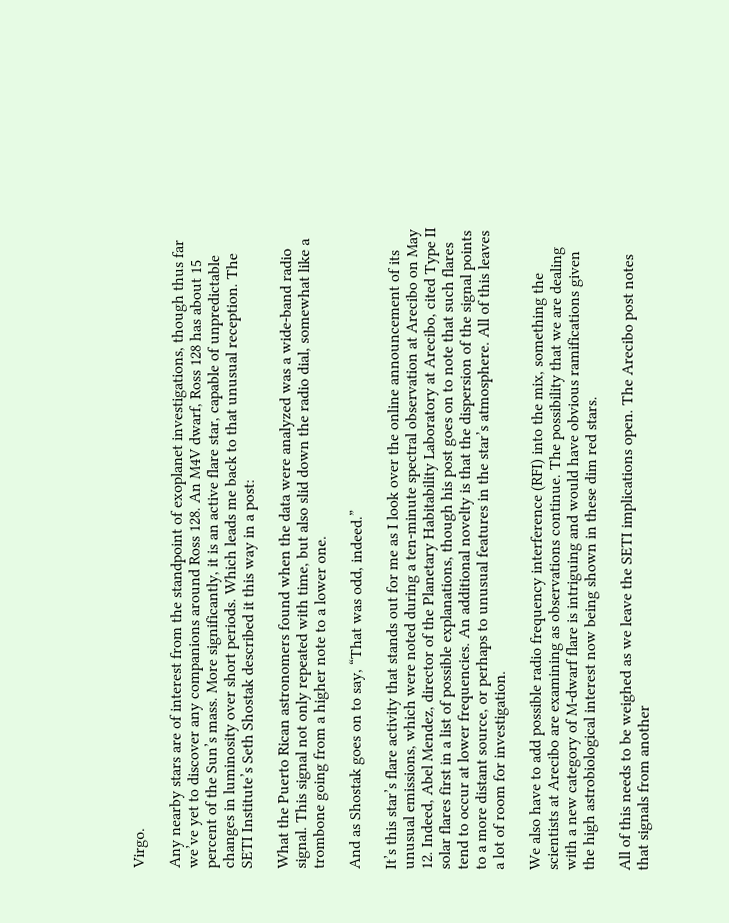Virgo.

Any nearby stars are of interest from the standpoint of exoplanet investigations, though thus far we’ve yet to discover any companions around Ross 128. An M4V dwarf, Ross 128 has about 15 percent of the Sun’s mass. More significantly, it is an active flare star, capable of unpredictable changes in luminosity over short periods. Which leads me back to that unusual reception. The SETI Institute’s Seth Shostak described it this way in a post:

What the Puerto Rican astronomers found when the data were analyzed was a wide-band radio signal. This signal not only repeated with time, but also slid down the radio dial, somewhat like a trombone going from a higher note to a lower one.

And as Shostak goes on to say, “That was odd, indeed.”

It’s this star’s flare activity that stands out for me as I look over the online announcement of its unusual emissions, which were noted during a ten-minute spectral observation at Arecibo on May 12. Indeed, Abel Mendez, director of the Planetary Habitability Laboratory at Arecibo, cited Type II solar flares first in a list of possible explanations, though his post goes on to note that such flares tend to occur at lower frequencies. An additional novelty is that the dispersion of the signal points to a more distant source, or perhaps to unusual features in the star’s atmosphere. All of this leaves a lot of room for investigation.

We also have to add possible radio frequency interference (RFI) into the mix, something the scientists at Arecibo are examining as observations continue. The possibility that we are dealing with a new category of M-dwarf flare is intriguing and would have obvious ramifications given the high astrobiological interest now being shown in these dim red stars.

All of this needs to be weighed as we leave the SETI implications open. The Arecibo post notes that signals from another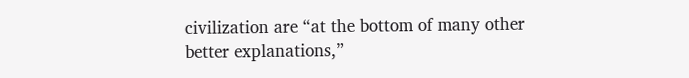civilization are “at the bottom of many other better explanations,”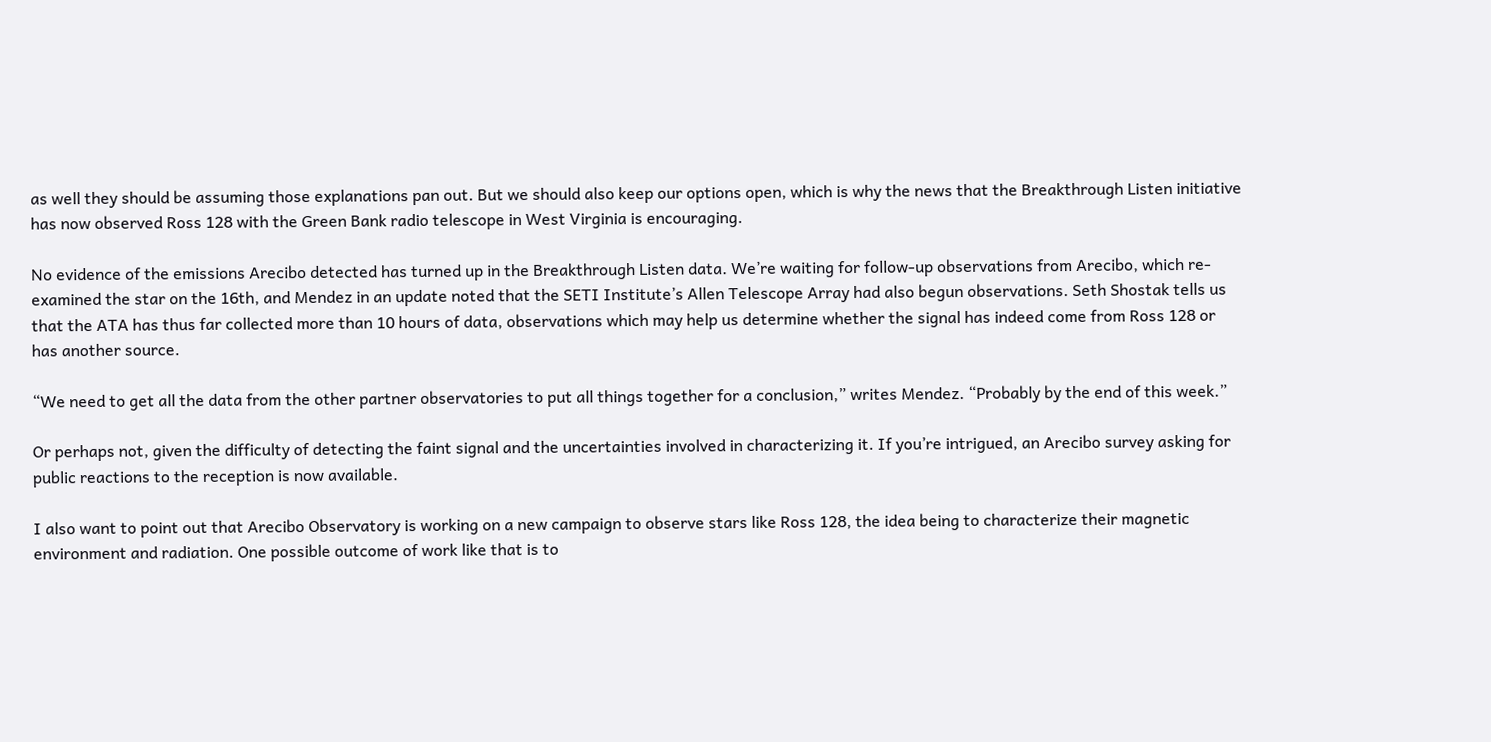as well they should be assuming those explanations pan out. But we should also keep our options open, which is why the news that the Breakthrough Listen initiative has now observed Ross 128 with the Green Bank radio telescope in West Virginia is encouraging.

No evidence of the emissions Arecibo detected has turned up in the Breakthrough Listen data. We’re waiting for follow-up observations from Arecibo, which re-examined the star on the 16th, and Mendez in an update noted that the SETI Institute’s Allen Telescope Array had also begun observations. Seth Shostak tells us that the ATA has thus far collected more than 10 hours of data, observations which may help us determine whether the signal has indeed come from Ross 128 or has another source.

“We need to get all the data from the other partner observatories to put all things together for a conclusion,” writes Mendez. “Probably by the end of this week.”

Or perhaps not, given the difficulty of detecting the faint signal and the uncertainties involved in characterizing it. If you’re intrigued, an Arecibo survey asking for public reactions to the reception is now available.

I also want to point out that Arecibo Observatory is working on a new campaign to observe stars like Ross 128, the idea being to characterize their magnetic environment and radiation. One possible outcome of work like that is to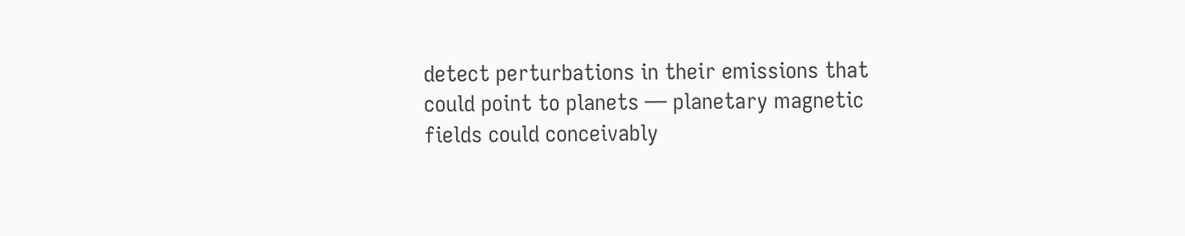detect perturbations in their emissions that could point to planets — planetary magnetic fields could conceivably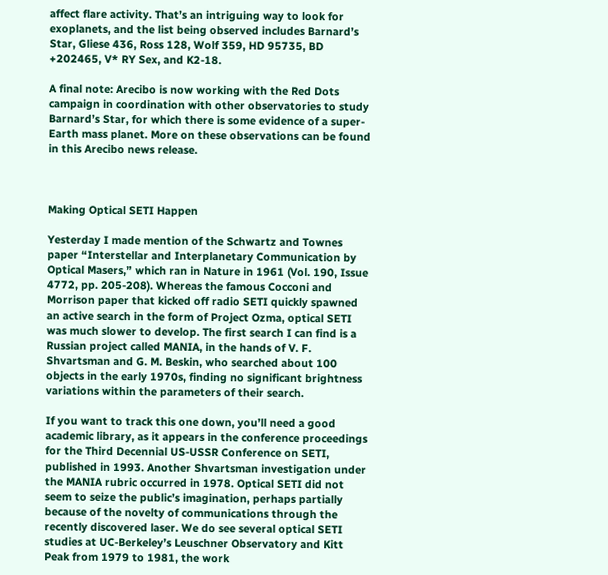affect flare activity. That’s an intriguing way to look for exoplanets, and the list being observed includes Barnard’s Star, Gliese 436, Ross 128, Wolf 359, HD 95735, BD +202465, V* RY Sex, and K2-18.

A final note: Arecibo is now working with the Red Dots campaign in coordination with other observatories to study Barnard’s Star, for which there is some evidence of a super-Earth mass planet. More on these observations can be found in this Arecibo news release.



Making Optical SETI Happen

Yesterday I made mention of the Schwartz and Townes paper “Interstellar and Interplanetary Communication by Optical Masers,” which ran in Nature in 1961 (Vol. 190, Issue 4772, pp. 205-208). Whereas the famous Cocconi and Morrison paper that kicked off radio SETI quickly spawned an active search in the form of Project Ozma, optical SETI was much slower to develop. The first search I can find is a Russian project called MANIA, in the hands of V. F. Shvartsman and G. M. Beskin, who searched about 100 objects in the early 1970s, finding no significant brightness variations within the parameters of their search.

If you want to track this one down, you’ll need a good academic library, as it appears in the conference proceedings for the Third Decennial US-USSR Conference on SETI, published in 1993. Another Shvartsman investigation under the MANIA rubric occurred in 1978. Optical SETI did not seem to seize the public’s imagination, perhaps partially because of the novelty of communications through the recently discovered laser. We do see several optical SETI studies at UC-Berkeley’s Leuschner Observatory and Kitt Peak from 1979 to 1981, the work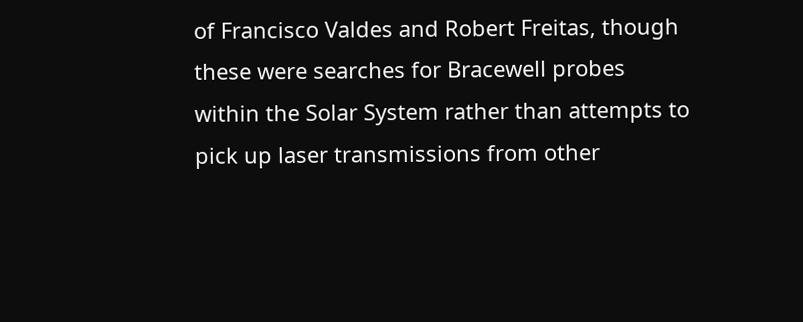of Francisco Valdes and Robert Freitas, though these were searches for Bracewell probes within the Solar System rather than attempts to pick up laser transmissions from other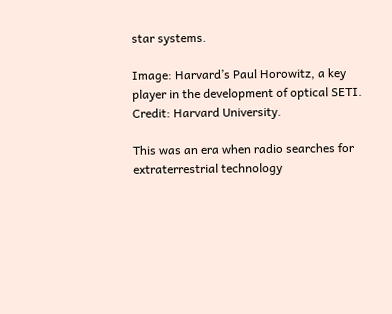star systems.

Image: Harvard’s Paul Horowitz, a key player in the development of optical SETI. Credit: Harvard University.

This was an era when radio searches for extraterrestrial technology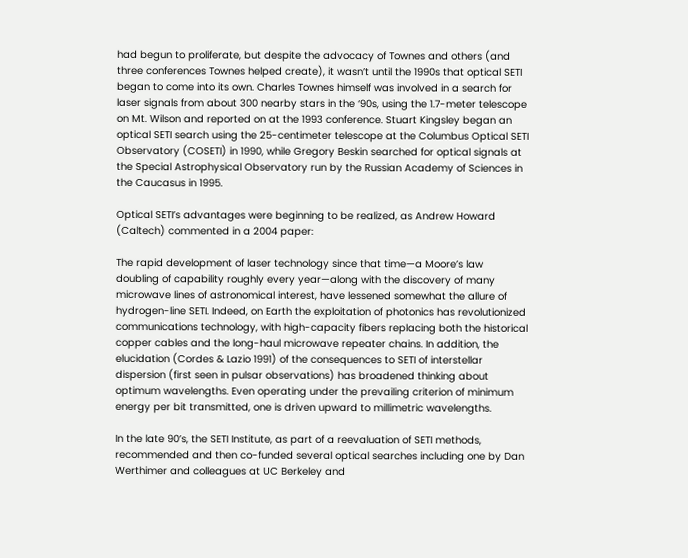had begun to proliferate, but despite the advocacy of Townes and others (and three conferences Townes helped create), it wasn’t until the 1990s that optical SETI began to come into its own. Charles Townes himself was involved in a search for laser signals from about 300 nearby stars in the ‘90s, using the 1.7-meter telescope on Mt. Wilson and reported on at the 1993 conference. Stuart Kingsley began an optical SETI search using the 25-centimeter telescope at the Columbus Optical SETI Observatory (COSETI) in 1990, while Gregory Beskin searched for optical signals at the Special Astrophysical Observatory run by the Russian Academy of Sciences in the Caucasus in 1995.

Optical SETI’s advantages were beginning to be realized, as Andrew Howard (Caltech) commented in a 2004 paper:

The rapid development of laser technology since that time—a Moore’s law doubling of capability roughly every year—along with the discovery of many microwave lines of astronomical interest, have lessened somewhat the allure of hydrogen-line SETI. Indeed, on Earth the exploitation of photonics has revolutionized communications technology, with high-capacity fibers replacing both the historical copper cables and the long-haul microwave repeater chains. In addition, the elucidation (Cordes & Lazio 1991) of the consequences to SETI of interstellar dispersion (first seen in pulsar observations) has broadened thinking about optimum wavelengths. Even operating under the prevailing criterion of minimum energy per bit transmitted, one is driven upward to millimetric wavelengths.

In the late 90’s, the SETI Institute, as part of a reevaluation of SETI methods, recommended and then co-funded several optical searches including one by Dan Werthimer and colleagues at UC Berkeley and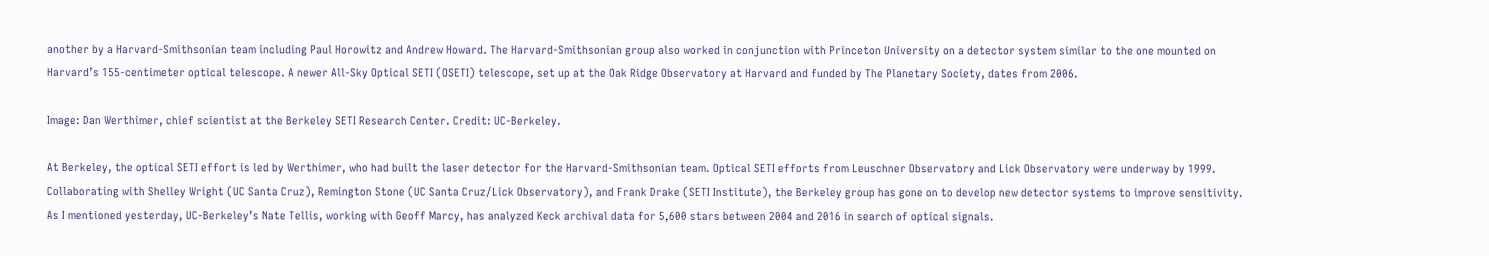another by a Harvard-Smithsonian team including Paul Horowitz and Andrew Howard. The Harvard-Smithsonian group also worked in conjunction with Princeton University on a detector system similar to the one mounted on Harvard’s 155-centimeter optical telescope. A newer All-Sky Optical SETI (OSETI) telescope, set up at the Oak Ridge Observatory at Harvard and funded by The Planetary Society, dates from 2006.

Image: Dan Werthimer, chief scientist at the Berkeley SETI Research Center. Credit: UC-Berkeley.

At Berkeley, the optical SETI effort is led by Werthimer, who had built the laser detector for the Harvard-Smithsonian team. Optical SETI efforts from Leuschner Observatory and Lick Observatory were underway by 1999. Collaborating with Shelley Wright (UC Santa Cruz), Remington Stone (UC Santa Cruz/Lick Observatory), and Frank Drake (SETI Institute), the Berkeley group has gone on to develop new detector systems to improve sensitivity. As I mentioned yesterday, UC-Berkeley’s Nate Tellis, working with Geoff Marcy, has analyzed Keck archival data for 5,600 stars between 2004 and 2016 in search of optical signals.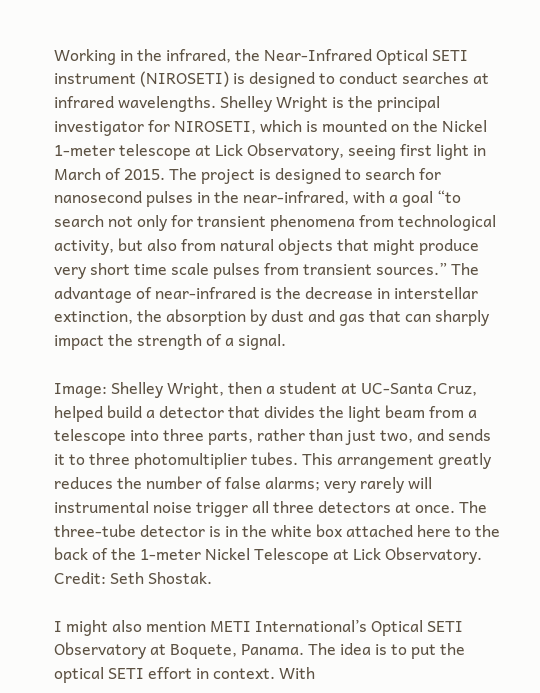Working in the infrared, the Near-Infrared Optical SETI instrument (NIROSETI) is designed to conduct searches at infrared wavelengths. Shelley Wright is the principal investigator for NIROSETI, which is mounted on the Nickel 1-meter telescope at Lick Observatory, seeing first light in March of 2015. The project is designed to search for nanosecond pulses in the near-infrared, with a goal “to search not only for transient phenomena from technological activity, but also from natural objects that might produce very short time scale pulses from transient sources.” The advantage of near-infrared is the decrease in interstellar extinction, the absorption by dust and gas that can sharply impact the strength of a signal.

Image: Shelley Wright, then a student at UC-Santa Cruz, helped build a detector that divides the light beam from a telescope into three parts, rather than just two, and sends it to three photomultiplier tubes. This arrangement greatly reduces the number of false alarms; very rarely will instrumental noise trigger all three detectors at once. The three-tube detector is in the white box attached here to the back of the 1-meter Nickel Telescope at Lick Observatory. Credit: Seth Shostak.

I might also mention METI International’s Optical SETI Observatory at Boquete, Panama. The idea is to put the optical SETI effort in context. With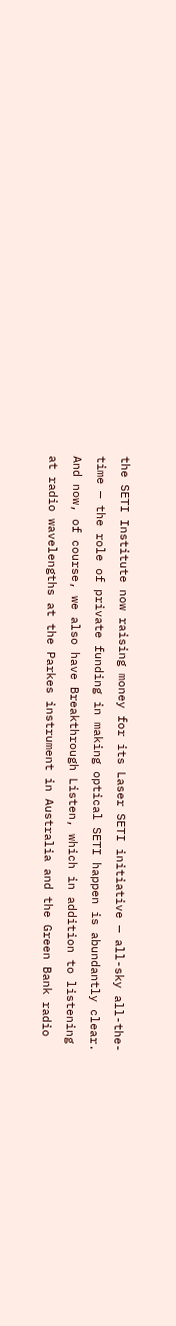the SETI Institute now raising money for its Laser SETI initiative — all-sky all-the-time — the role of private funding in making optical SETI happen is abundantly clear. And now, of course, we also have Breakthrough Listen, which in addition to listening at radio wavelengths at the Parkes instrument in Australia and the Green Bank radio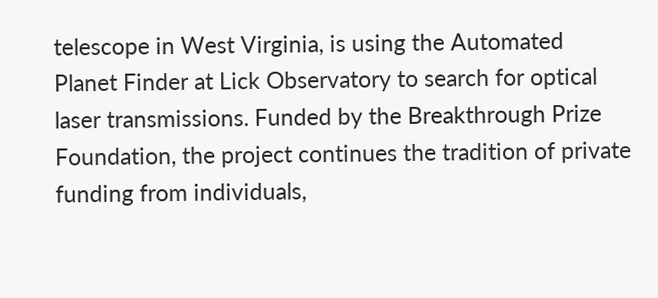telescope in West Virginia, is using the Automated Planet Finder at Lick Observatory to search for optical laser transmissions. Funded by the Breakthrough Prize Foundation, the project continues the tradition of private funding from individuals,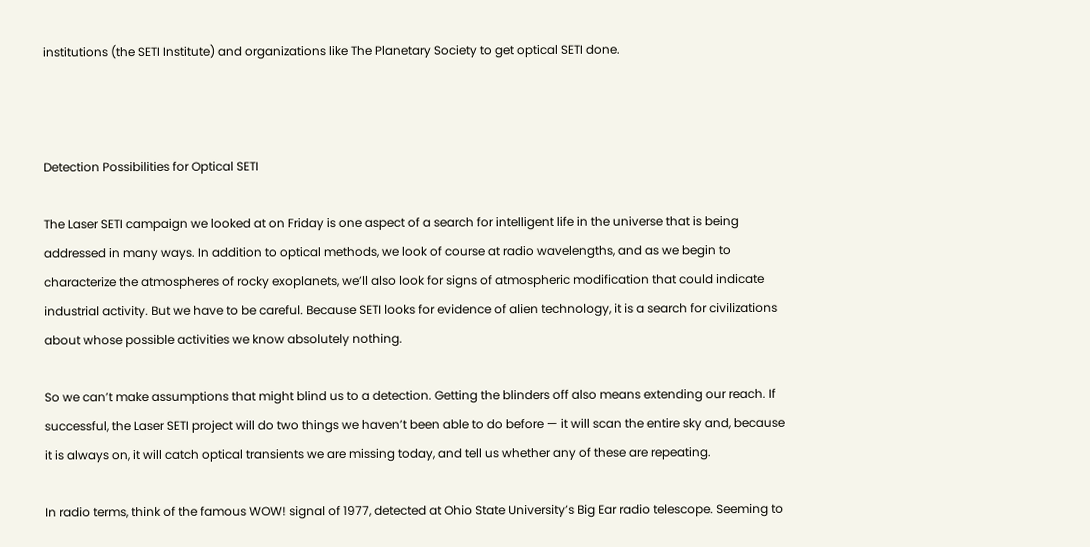institutions (the SETI Institute) and organizations like The Planetary Society to get optical SETI done.



Detection Possibilities for Optical SETI

The Laser SETI campaign we looked at on Friday is one aspect of a search for intelligent life in the universe that is being addressed in many ways. In addition to optical methods, we look of course at radio wavelengths, and as we begin to characterize the atmospheres of rocky exoplanets, we’ll also look for signs of atmospheric modification that could indicate industrial activity. But we have to be careful. Because SETI looks for evidence of alien technology, it is a search for civilizations about whose possible activities we know absolutely nothing.

So we can’t make assumptions that might blind us to a detection. Getting the blinders off also means extending our reach. If successful, the Laser SETI project will do two things we haven’t been able to do before — it will scan the entire sky and, because it is always on, it will catch optical transients we are missing today, and tell us whether any of these are repeating.

In radio terms, think of the famous WOW! signal of 1977, detected at Ohio State University’s Big Ear radio telescope. Seeming to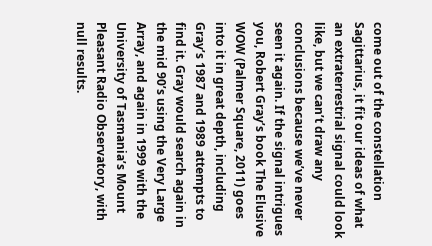come out of the constellation Sagittarius, it fit our ideas of what an extraterrestrial signal could look like, but we can’t draw any conclusions because we’ve never seen it again. If the signal intrigues you, Robert Gray’s book The Elusive WOW (Palmer Square, 2011) goes into it in great depth, including Gray’s 1987 and 1989 attempts to find it. Gray would search again in the mid 90’s using the Very Large Array, and again in 1999 with the University of Tasmania’s Mount Pleasant Radio Observatory, with null results.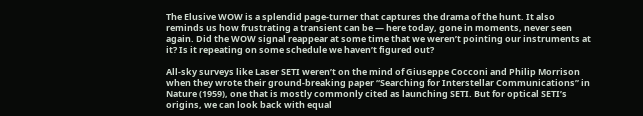The Elusive WOW is a splendid page-turner that captures the drama of the hunt. It also reminds us how frustrating a transient can be — here today, gone in moments, never seen again. Did the WOW signal reappear at some time that we weren’t pointing our instruments at it? Is it repeating on some schedule we haven’t figured out?

All-sky surveys like Laser SETI weren’t on the mind of Giuseppe Cocconi and Philip Morrison when they wrote their ground-breaking paper “Searching for Interstellar Communications” in Nature (1959), one that is mostly commonly cited as launching SETI. But for optical SETI’s origins, we can look back with equal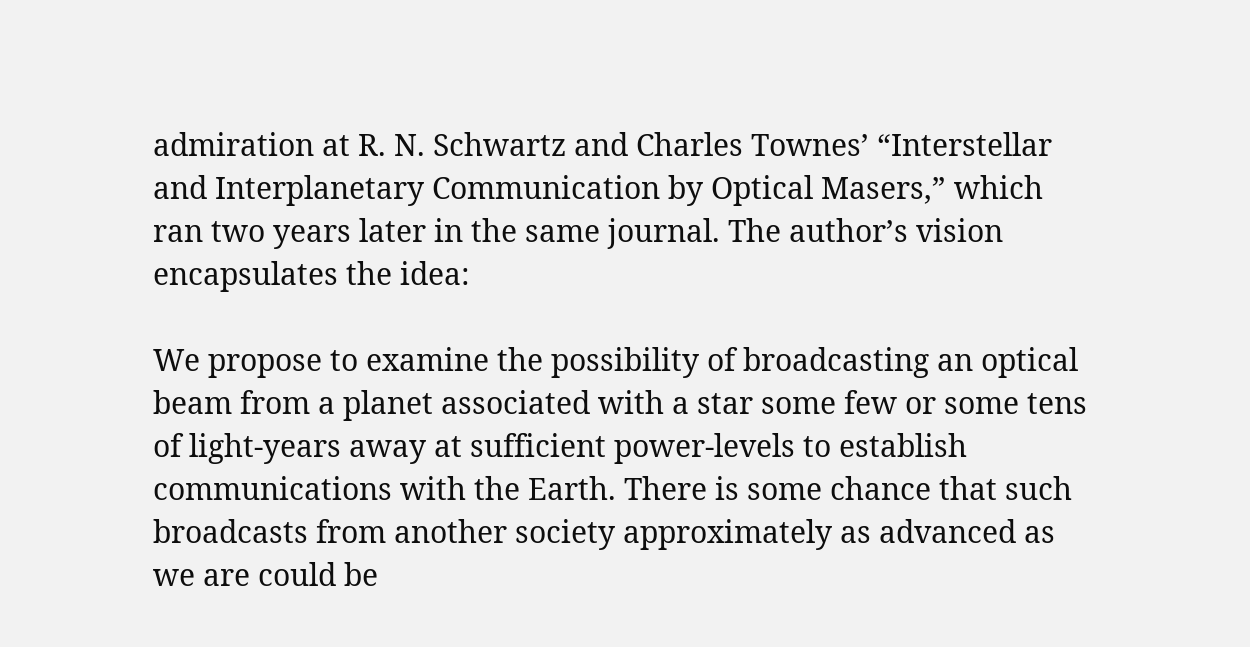admiration at R. N. Schwartz and Charles Townes’ “Interstellar and Interplanetary Communication by Optical Masers,” which ran two years later in the same journal. The author’s vision encapsulates the idea:

We propose to examine the possibility of broadcasting an optical beam from a planet associated with a star some few or some tens of light-years away at sufficient power-levels to establish communications with the Earth. There is some chance that such broadcasts from another society approximately as advanced as we are could be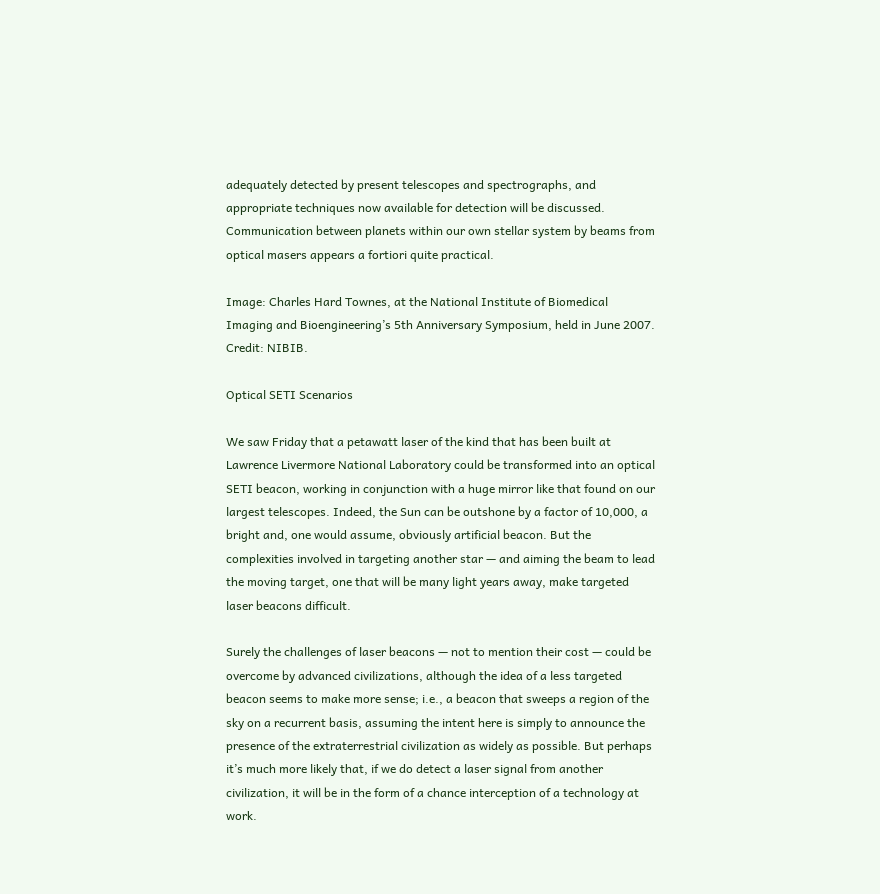adequately detected by present telescopes and spectrographs, and appropriate techniques now available for detection will be discussed. Communication between planets within our own stellar system by beams from optical masers appears a fortiori quite practical.

Image: Charles Hard Townes, at the National Institute of Biomedical Imaging and Bioengineering’s 5th Anniversary Symposium, held in June 2007. Credit: NIBIB.

Optical SETI Scenarios

We saw Friday that a petawatt laser of the kind that has been built at Lawrence Livermore National Laboratory could be transformed into an optical SETI beacon, working in conjunction with a huge mirror like that found on our largest telescopes. Indeed, the Sun can be outshone by a factor of 10,000, a bright and, one would assume, obviously artificial beacon. But the complexities involved in targeting another star — and aiming the beam to lead the moving target, one that will be many light years away, make targeted laser beacons difficult.

Surely the challenges of laser beacons — not to mention their cost — could be overcome by advanced civilizations, although the idea of a less targeted beacon seems to make more sense; i.e., a beacon that sweeps a region of the sky on a recurrent basis, assuming the intent here is simply to announce the presence of the extraterrestrial civilization as widely as possible. But perhaps it’s much more likely that, if we do detect a laser signal from another civilization, it will be in the form of a chance interception of a technology at work.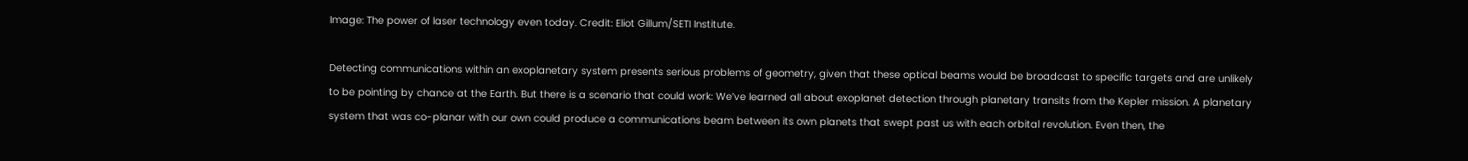Image: The power of laser technology even today. Credit: Eliot Gillum/SETI Institute.

Detecting communications within an exoplanetary system presents serious problems of geometry, given that these optical beams would be broadcast to specific targets and are unlikely to be pointing by chance at the Earth. But there is a scenario that could work: We’ve learned all about exoplanet detection through planetary transits from the Kepler mission. A planetary system that was co-planar with our own could produce a communications beam between its own planets that swept past us with each orbital revolution. Even then, the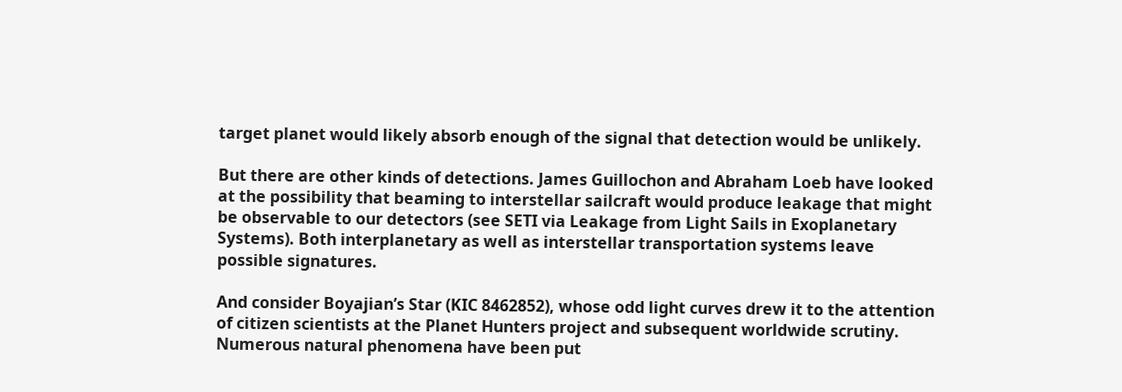target planet would likely absorb enough of the signal that detection would be unlikely.

But there are other kinds of detections. James Guillochon and Abraham Loeb have looked at the possibility that beaming to interstellar sailcraft would produce leakage that might be observable to our detectors (see SETI via Leakage from Light Sails in Exoplanetary Systems). Both interplanetary as well as interstellar transportation systems leave possible signatures.

And consider Boyajian’s Star (KIC 8462852), whose odd light curves drew it to the attention of citizen scientists at the Planet Hunters project and subsequent worldwide scrutiny. Numerous natural phenomena have been put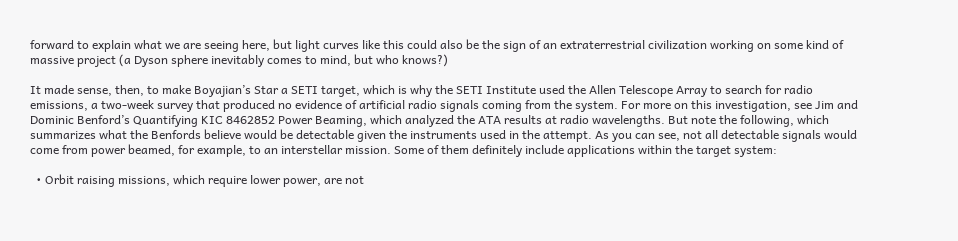forward to explain what we are seeing here, but light curves like this could also be the sign of an extraterrestrial civilization working on some kind of massive project (a Dyson sphere inevitably comes to mind, but who knows?)

It made sense, then, to make Boyajian’s Star a SETI target, which is why the SETI Institute used the Allen Telescope Array to search for radio emissions, a two-week survey that produced no evidence of artificial radio signals coming from the system. For more on this investigation, see Jim and Dominic Benford’s Quantifying KIC 8462852 Power Beaming, which analyzed the ATA results at radio wavelengths. But note the following, which summarizes what the Benfords believe would be detectable given the instruments used in the attempt. As you can see, not all detectable signals would come from power beamed, for example, to an interstellar mission. Some of them definitely include applications within the target system:

  • Orbit raising missions, which require lower power, are not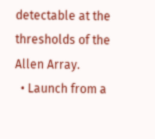detectable at the thresholds of the Allen Array.
  • Launch from a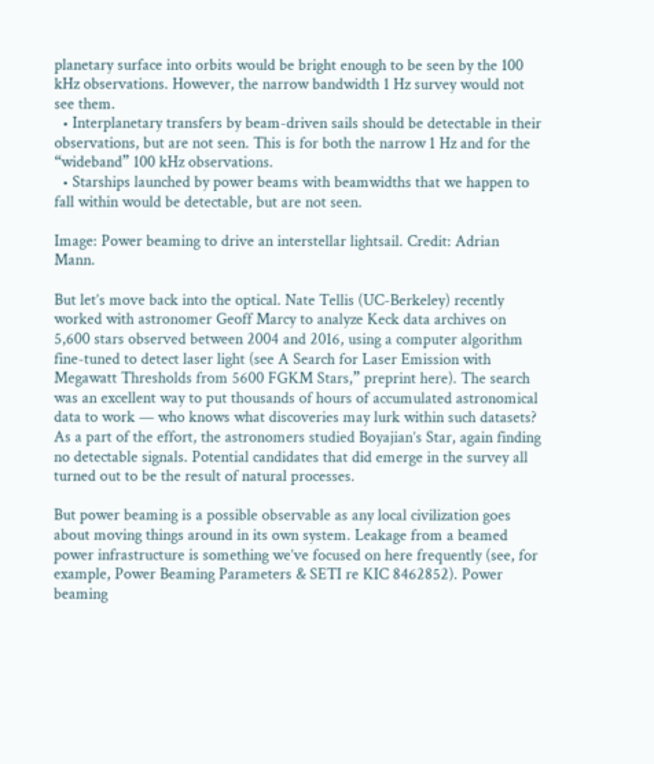planetary surface into orbits would be bright enough to be seen by the 100 kHz observations. However, the narrow bandwidth 1 Hz survey would not see them.
  • Interplanetary transfers by beam-driven sails should be detectable in their observations, but are not seen. This is for both the narrow 1 Hz and for the “wideband” 100 kHz observations.
  • Starships launched by power beams with beamwidths that we happen to fall within would be detectable, but are not seen.

Image: Power beaming to drive an interstellar lightsail. Credit: Adrian Mann.

But let’s move back into the optical. Nate Tellis (UC-Berkeley) recently worked with astronomer Geoff Marcy to analyze Keck data archives on 5,600 stars observed between 2004 and 2016, using a computer algorithm fine-tuned to detect laser light (see A Search for Laser Emission with Megawatt Thresholds from 5600 FGKM Stars,” preprint here). The search was an excellent way to put thousands of hours of accumulated astronomical data to work — who knows what discoveries may lurk within such datasets? As a part of the effort, the astronomers studied Boyajian’s Star, again finding no detectable signals. Potential candidates that did emerge in the survey all turned out to be the result of natural processes.

But power beaming is a possible observable as any local civilization goes about moving things around in its own system. Leakage from a beamed power infrastructure is something we’ve focused on here frequently (see, for example, Power Beaming Parameters & SETI re KIC 8462852). Power beaming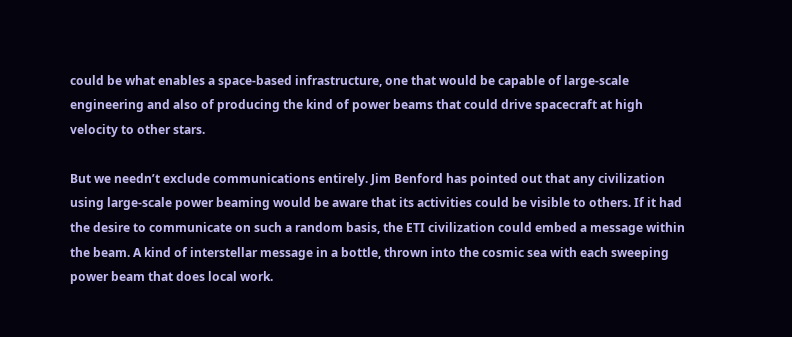could be what enables a space-based infrastructure, one that would be capable of large-scale engineering and also of producing the kind of power beams that could drive spacecraft at high velocity to other stars.

But we needn’t exclude communications entirely. Jim Benford has pointed out that any civilization using large-scale power beaming would be aware that its activities could be visible to others. If it had the desire to communicate on such a random basis, the ETI civilization could embed a message within the beam. A kind of interstellar message in a bottle, thrown into the cosmic sea with each sweeping power beam that does local work.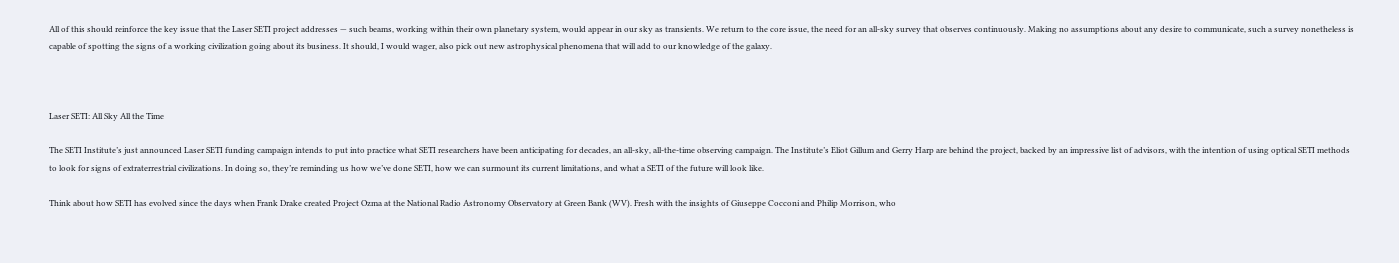All of this should reinforce the key issue that the Laser SETI project addresses — such beams, working within their own planetary system, would appear in our sky as transients. We return to the core issue, the need for an all-sky survey that observes continuously. Making no assumptions about any desire to communicate, such a survey nonetheless is capable of spotting the signs of a working civilization going about its business. It should, I would wager, also pick out new astrophysical phenomena that will add to our knowledge of the galaxy.



Laser SETI: All Sky All the Time

The SETI Institute’s just announced Laser SETI funding campaign intends to put into practice what SETI researchers have been anticipating for decades, an all-sky, all-the-time observing campaign. The Institute’s Eliot Gillum and Gerry Harp are behind the project, backed by an impressive list of advisors, with the intention of using optical SETI methods to look for signs of extraterrestrial civilizations. In doing so, they’re reminding us how we’ve done SETI, how we can surmount its current limitations, and what a SETI of the future will look like.

Think about how SETI has evolved since the days when Frank Drake created Project Ozma at the National Radio Astronomy Observatory at Green Bank (WV). Fresh with the insights of Giuseppe Cocconi and Philip Morrison, who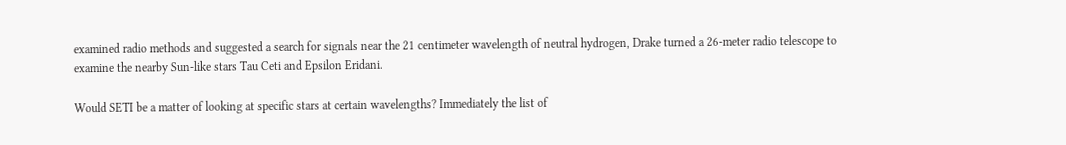examined radio methods and suggested a search for signals near the 21 centimeter wavelength of neutral hydrogen, Drake turned a 26-meter radio telescope to examine the nearby Sun-like stars Tau Ceti and Epsilon Eridani.

Would SETI be a matter of looking at specific stars at certain wavelengths? Immediately the list of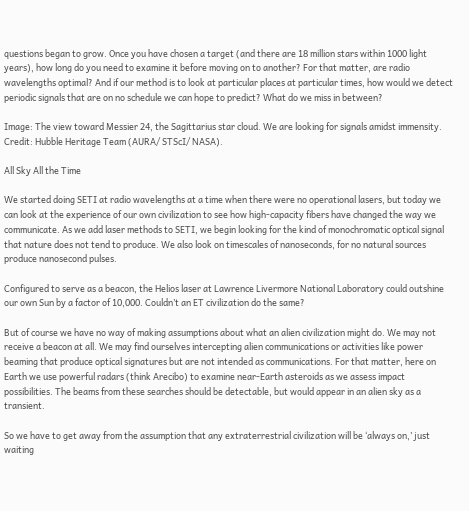questions began to grow. Once you have chosen a target (and there are 18 million stars within 1000 light years), how long do you need to examine it before moving on to another? For that matter, are radio wavelengths optimal? And if our method is to look at particular places at particular times, how would we detect periodic signals that are on no schedule we can hope to predict? What do we miss in between?

Image: The view toward Messier 24, the Sagittarius star cloud. We are looking for signals amidst immensity. Credit: Hubble Heritage Team (AURA/ STScI/ NASA).

All Sky All the Time

We started doing SETI at radio wavelengths at a time when there were no operational lasers, but today we can look at the experience of our own civilization to see how high-capacity fibers have changed the way we communicate. As we add laser methods to SETI, we begin looking for the kind of monochromatic optical signal that nature does not tend to produce. We also look on timescales of nanoseconds, for no natural sources produce nanosecond pulses.

Configured to serve as a beacon, the Helios laser at Lawrence Livermore National Laboratory could outshine our own Sun by a factor of 10,000. Couldn’t an ET civilization do the same?

But of course we have no way of making assumptions about what an alien civilization might do. We may not receive a beacon at all. We may find ourselves intercepting alien communications or activities like power beaming that produce optical signatures but are not intended as communications. For that matter, here on Earth we use powerful radars (think Arecibo) to examine near-Earth asteroids as we assess impact possibilities. The beams from these searches should be detectable, but would appear in an alien sky as a transient.

So we have to get away from the assumption that any extraterrestrial civilization will be ‘always on,’ just waiting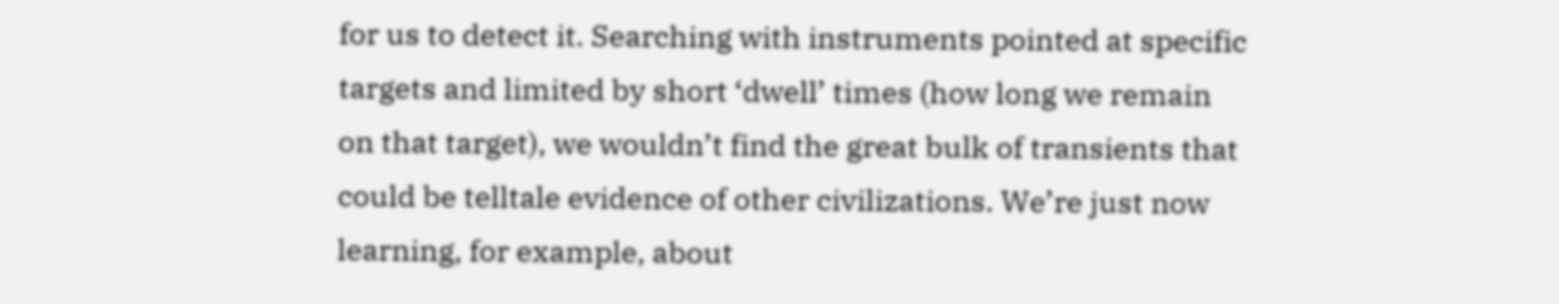for us to detect it. Searching with instruments pointed at specific targets and limited by short ‘dwell’ times (how long we remain on that target), we wouldn’t find the great bulk of transients that could be telltale evidence of other civilizations. We’re just now learning, for example, about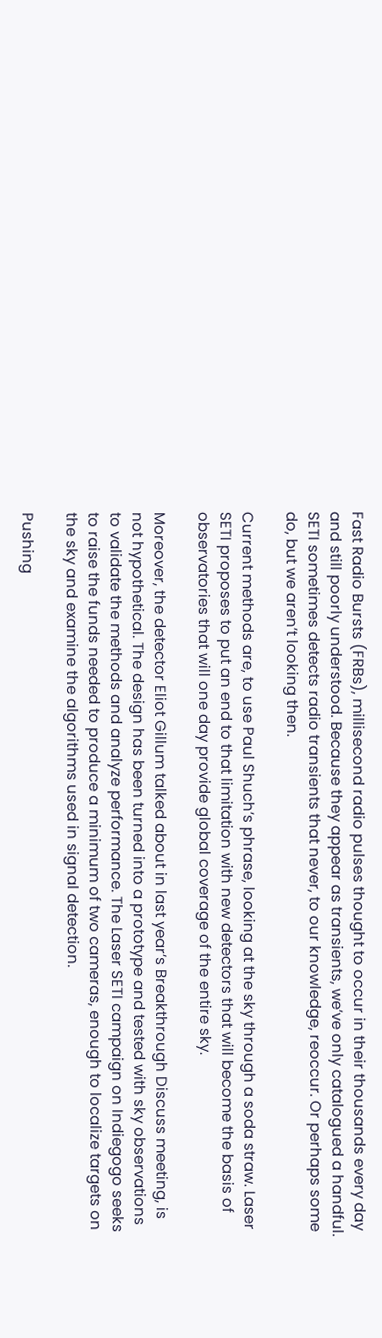Fast Radio Bursts (FRBs), millisecond radio pulses thought to occur in their thousands every day and still poorly understood. Because they appear as transients, we’ve only catalogued a handful. SETI sometimes detects radio transients that never, to our knowledge, reoccur. Or perhaps some do, but we aren’t looking then.

Current methods are, to use Paul Shuch’s phrase, looking at the sky through a soda straw. Laser SETI proposes to put an end to that limitation with new detectors that will become the basis of observatories that will one day provide global coverage of the entire sky.

Moreover, the detector Eliot Gillum talked about in last year’s Breakthrough Discuss meeting, is not hypothetical. The design has been turned into a prototype and tested with sky observations to validate the methods and analyze performance. The Laser SETI campaign on Indiegogo seeks to raise the funds needed to produce a minimum of two cameras, enough to localize targets on the sky and examine the algorithms used in signal detection.

Pushing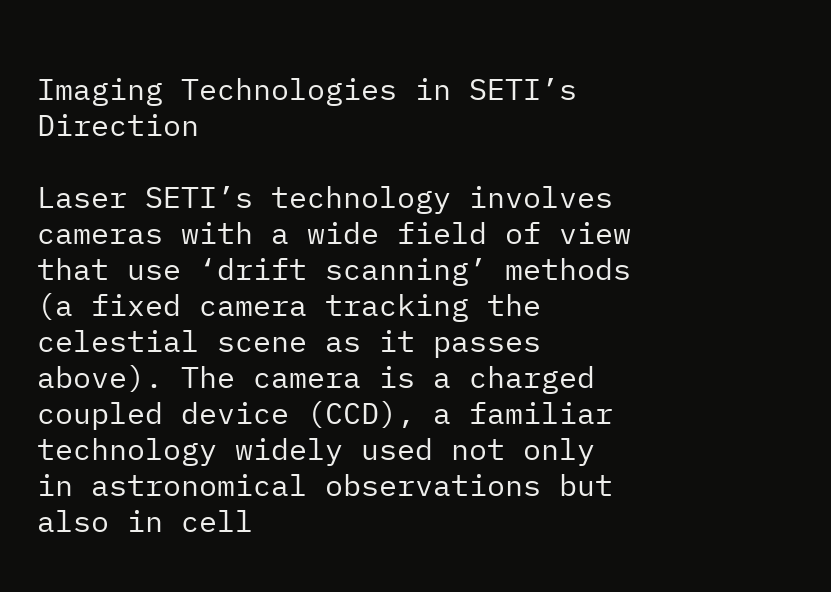Imaging Technologies in SETI’s Direction

Laser SETI’s technology involves cameras with a wide field of view that use ‘drift scanning’ methods (a fixed camera tracking the celestial scene as it passes above). The camera is a charged coupled device (CCD), a familiar technology widely used not only in astronomical observations but also in cell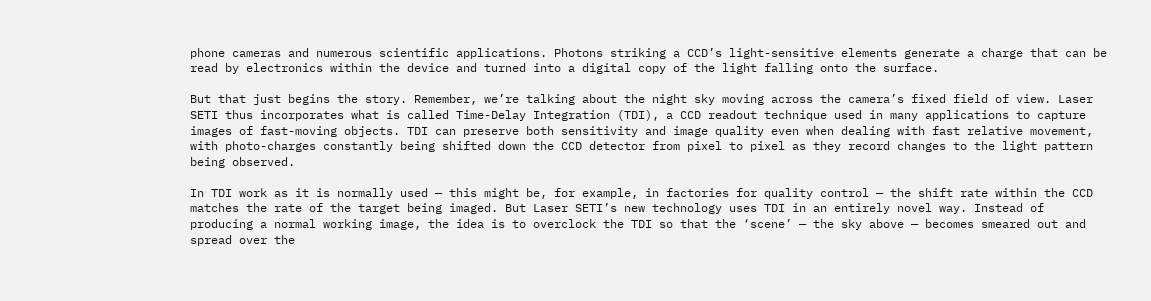phone cameras and numerous scientific applications. Photons striking a CCD’s light-sensitive elements generate a charge that can be read by electronics within the device and turned into a digital copy of the light falling onto the surface.

But that just begins the story. Remember, we’re talking about the night sky moving across the camera’s fixed field of view. Laser SETI thus incorporates what is called Time-Delay Integration (TDI), a CCD readout technique used in many applications to capture images of fast-moving objects. TDI can preserve both sensitivity and image quality even when dealing with fast relative movement, with photo-charges constantly being shifted down the CCD detector from pixel to pixel as they record changes to the light pattern being observed.

In TDI work as it is normally used — this might be, for example, in factories for quality control — the shift rate within the CCD matches the rate of the target being imaged. But Laser SETI’s new technology uses TDI in an entirely novel way. Instead of producing a normal working image, the idea is to overclock the TDI so that the ‘scene’ — the sky above — becomes smeared out and spread over the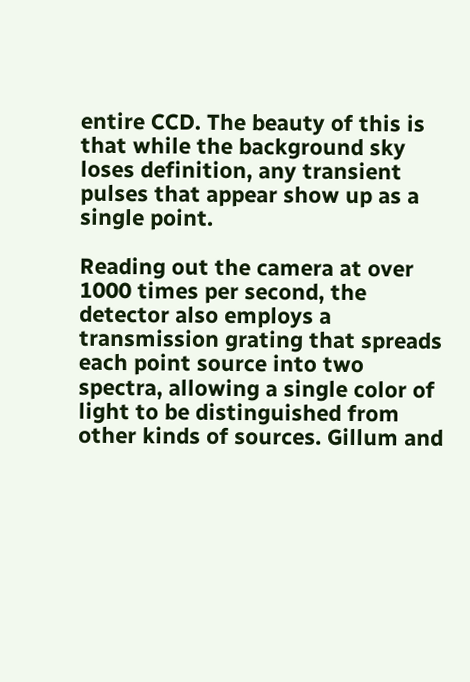entire CCD. The beauty of this is that while the background sky loses definition, any transient pulses that appear show up as a single point.

Reading out the camera at over 1000 times per second, the detector also employs a transmission grating that spreads each point source into two spectra, allowing a single color of light to be distinguished from other kinds of sources. Gillum and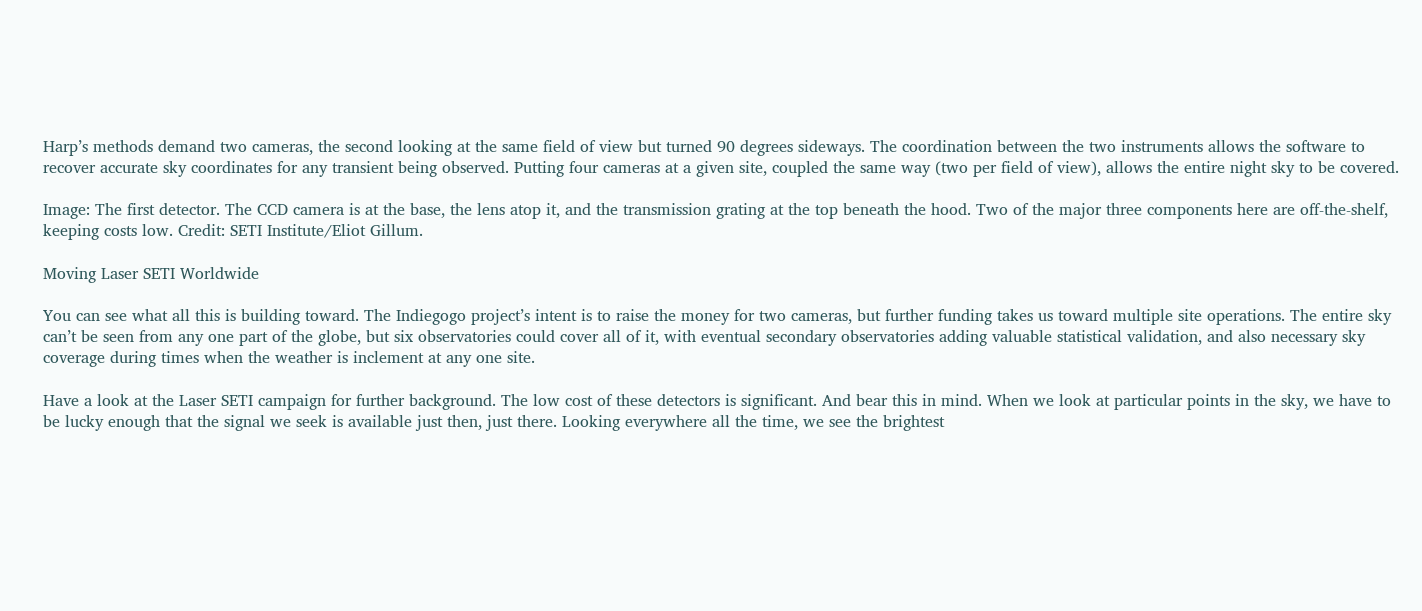Harp’s methods demand two cameras, the second looking at the same field of view but turned 90 degrees sideways. The coordination between the two instruments allows the software to recover accurate sky coordinates for any transient being observed. Putting four cameras at a given site, coupled the same way (two per field of view), allows the entire night sky to be covered.

Image: The first detector. The CCD camera is at the base, the lens atop it, and the transmission grating at the top beneath the hood. Two of the major three components here are off-the-shelf, keeping costs low. Credit: SETI Institute/Eliot Gillum.

Moving Laser SETI Worldwide

You can see what all this is building toward. The Indiegogo project’s intent is to raise the money for two cameras, but further funding takes us toward multiple site operations. The entire sky can’t be seen from any one part of the globe, but six observatories could cover all of it, with eventual secondary observatories adding valuable statistical validation, and also necessary sky coverage during times when the weather is inclement at any one site.

Have a look at the Laser SETI campaign for further background. The low cost of these detectors is significant. And bear this in mind. When we look at particular points in the sky, we have to be lucky enough that the signal we seek is available just then, just there. Looking everywhere all the time, we see the brightest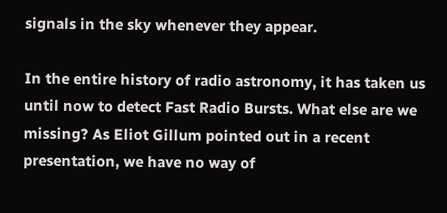signals in the sky whenever they appear.

In the entire history of radio astronomy, it has taken us until now to detect Fast Radio Bursts. What else are we missing? As Eliot Gillum pointed out in a recent presentation, we have no way of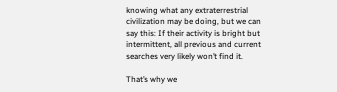knowing what any extraterrestrial civilization may be doing, but we can say this: If their activity is bright but intermittent, all previous and current searches very likely won’t find it.

That’s why we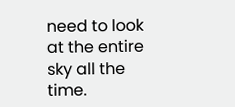need to look at the entire sky all the time.